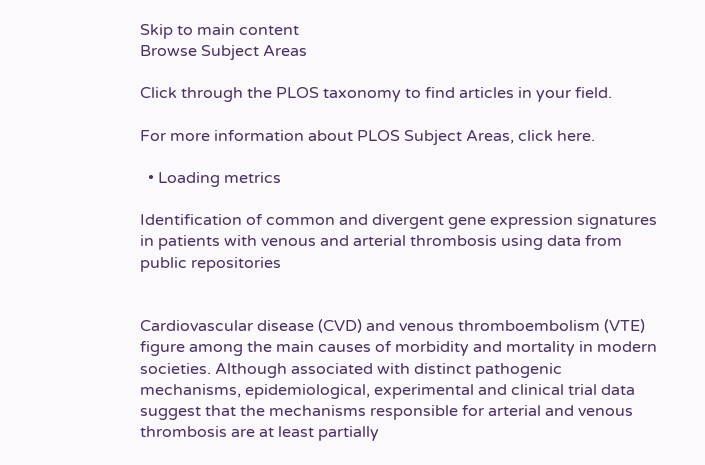Skip to main content
Browse Subject Areas

Click through the PLOS taxonomy to find articles in your field.

For more information about PLOS Subject Areas, click here.

  • Loading metrics

Identification of common and divergent gene expression signatures in patients with venous and arterial thrombosis using data from public repositories


Cardiovascular disease (CVD) and venous thromboembolism (VTE) figure among the main causes of morbidity and mortality in modern societies. Although associated with distinct pathogenic mechanisms, epidemiological, experimental and clinical trial data suggest that the mechanisms responsible for arterial and venous thrombosis are at least partially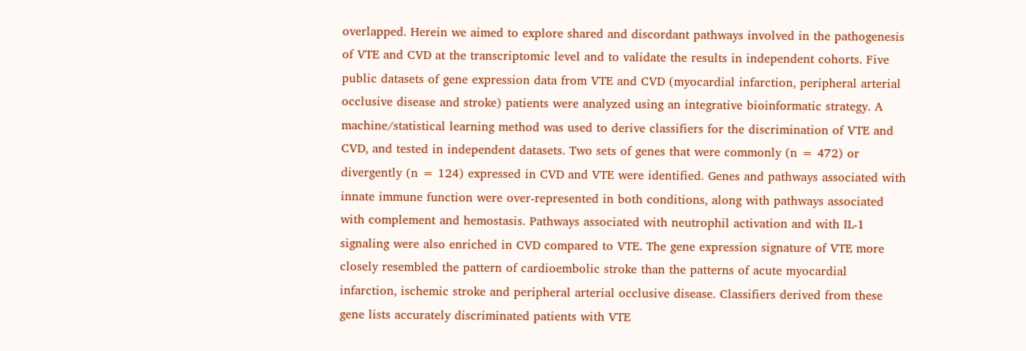overlapped. Herein we aimed to explore shared and discordant pathways involved in the pathogenesis of VTE and CVD at the transcriptomic level and to validate the results in independent cohorts. Five public datasets of gene expression data from VTE and CVD (myocardial infarction, peripheral arterial occlusive disease and stroke) patients were analyzed using an integrative bioinformatic strategy. A machine/statistical learning method was used to derive classifiers for the discrimination of VTE and CVD, and tested in independent datasets. Two sets of genes that were commonly (n = 472) or divergently (n = 124) expressed in CVD and VTE were identified. Genes and pathways associated with innate immune function were over-represented in both conditions, along with pathways associated with complement and hemostasis. Pathways associated with neutrophil activation and with IL-1 signaling were also enriched in CVD compared to VTE. The gene expression signature of VTE more closely resembled the pattern of cardioembolic stroke than the patterns of acute myocardial infarction, ischemic stroke and peripheral arterial occlusive disease. Classifiers derived from these gene lists accurately discriminated patients with VTE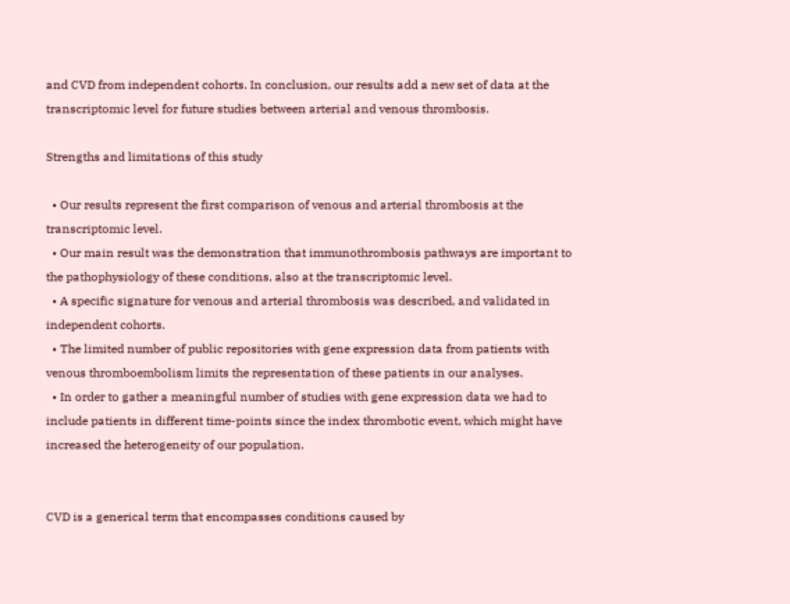and CVD from independent cohorts. In conclusion, our results add a new set of data at the transcriptomic level for future studies between arterial and venous thrombosis.

Strengths and limitations of this study

  • Our results represent the first comparison of venous and arterial thrombosis at the transcriptomic level.
  • Our main result was the demonstration that immunothrombosis pathways are important to the pathophysiology of these conditions, also at the transcriptomic level.
  • A specific signature for venous and arterial thrombosis was described, and validated in independent cohorts.
  • The limited number of public repositories with gene expression data from patients with venous thromboembolism limits the representation of these patients in our analyses.
  • In order to gather a meaningful number of studies with gene expression data we had to include patients in different time-points since the index thrombotic event, which might have increased the heterogeneity of our population.


CVD is a generical term that encompasses conditions caused by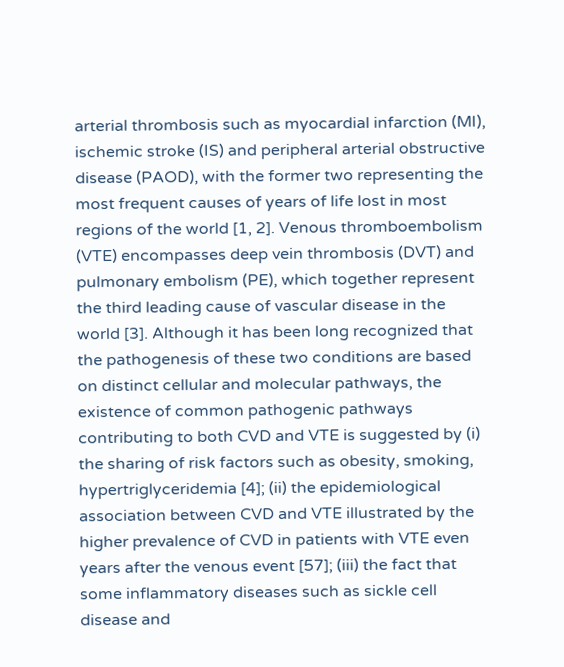arterial thrombosis such as myocardial infarction (MI), ischemic stroke (IS) and peripheral arterial obstructive disease (PAOD), with the former two representing the most frequent causes of years of life lost in most regions of the world [1, 2]. Venous thromboembolism (VTE) encompasses deep vein thrombosis (DVT) and pulmonary embolism (PE), which together represent the third leading cause of vascular disease in the world [3]. Although it has been long recognized that the pathogenesis of these two conditions are based on distinct cellular and molecular pathways, the existence of common pathogenic pathways contributing to both CVD and VTE is suggested by (i) the sharing of risk factors such as obesity, smoking, hypertriglyceridemia [4]; (ii) the epidemiological association between CVD and VTE illustrated by the higher prevalence of CVD in patients with VTE even years after the venous event [57]; (iii) the fact that some inflammatory diseases such as sickle cell disease and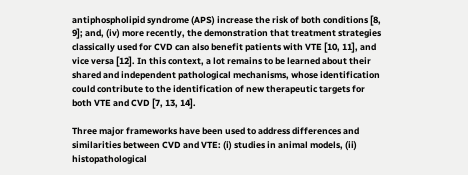antiphospholipid syndrome (APS) increase the risk of both conditions [8, 9]; and, (iv) more recently, the demonstration that treatment strategies classically used for CVD can also benefit patients with VTE [10, 11], and vice versa [12]. In this context, a lot remains to be learned about their shared and independent pathological mechanisms, whose identification could contribute to the identification of new therapeutic targets for both VTE and CVD [7, 13, 14].

Three major frameworks have been used to address differences and similarities between CVD and VTE: (i) studies in animal models, (ii) histopathological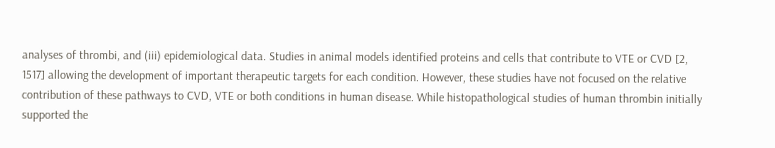analyses of thrombi, and (iii) epidemiological data. Studies in animal models identified proteins and cells that contribute to VTE or CVD [2, 1517] allowing the development of important therapeutic targets for each condition. However, these studies have not focused on the relative contribution of these pathways to CVD, VTE or both conditions in human disease. While histopathological studies of human thrombin initially supported the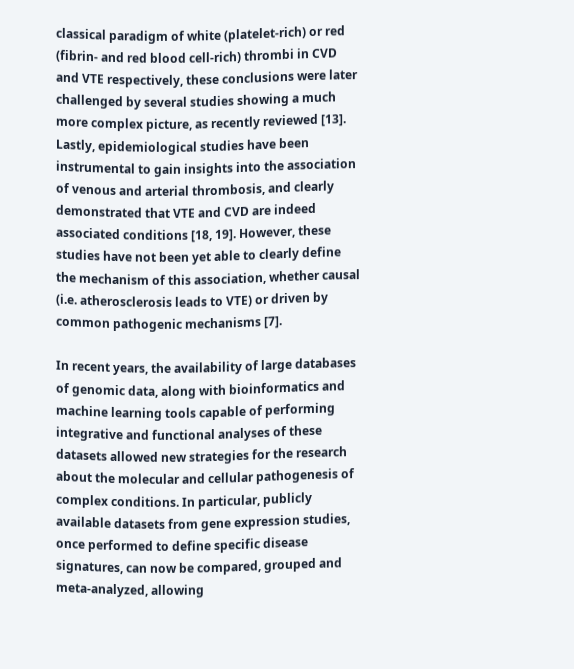classical paradigm of white (platelet-rich) or red (fibrin- and red blood cell-rich) thrombi in CVD and VTE respectively, these conclusions were later challenged by several studies showing a much more complex picture, as recently reviewed [13]. Lastly, epidemiological studies have been instrumental to gain insights into the association of venous and arterial thrombosis, and clearly demonstrated that VTE and CVD are indeed associated conditions [18, 19]. However, these studies have not been yet able to clearly define the mechanism of this association, whether causal (i.e. atherosclerosis leads to VTE) or driven by common pathogenic mechanisms [7].

In recent years, the availability of large databases of genomic data, along with bioinformatics and machine learning tools capable of performing integrative and functional analyses of these datasets allowed new strategies for the research about the molecular and cellular pathogenesis of complex conditions. In particular, publicly available datasets from gene expression studies, once performed to define specific disease signatures, can now be compared, grouped and meta-analyzed, allowing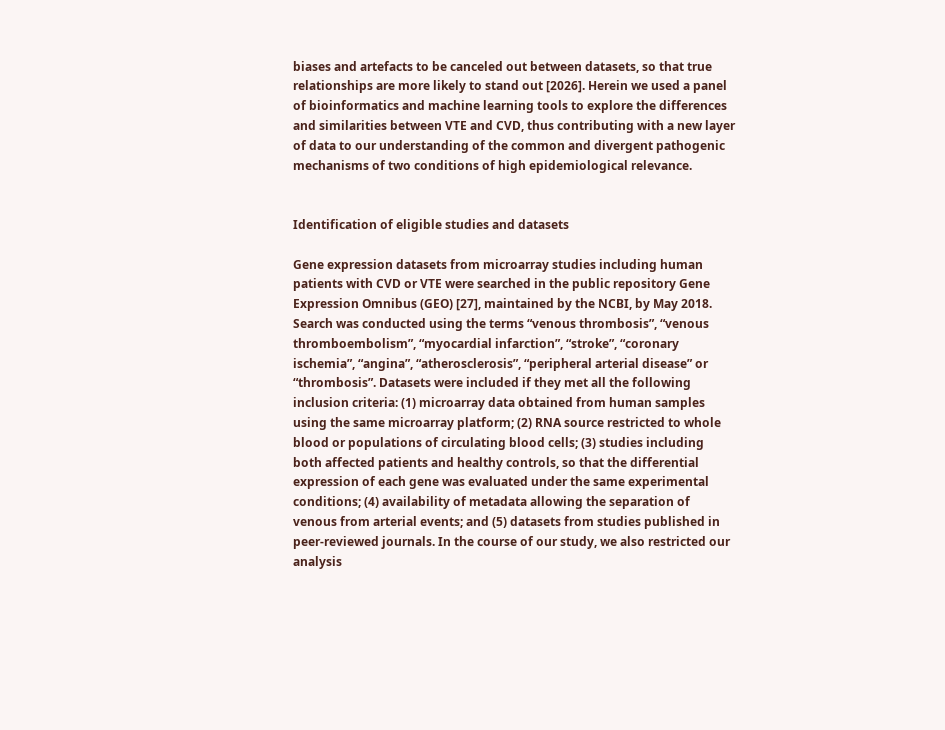biases and artefacts to be canceled out between datasets, so that true relationships are more likely to stand out [2026]. Herein we used a panel of bioinformatics and machine learning tools to explore the differences and similarities between VTE and CVD, thus contributing with a new layer of data to our understanding of the common and divergent pathogenic mechanisms of two conditions of high epidemiological relevance.


Identification of eligible studies and datasets

Gene expression datasets from microarray studies including human patients with CVD or VTE were searched in the public repository Gene Expression Omnibus (GEO) [27], maintained by the NCBI, by May 2018. Search was conducted using the terms “venous thrombosis”, “venous thromboembolism”, “myocardial infarction”, “stroke”, “coronary ischemia”, “angina”, “atherosclerosis”, “peripheral arterial disease” or “thrombosis”. Datasets were included if they met all the following inclusion criteria: (1) microarray data obtained from human samples using the same microarray platform; (2) RNA source restricted to whole blood or populations of circulating blood cells; (3) studies including both affected patients and healthy controls, so that the differential expression of each gene was evaluated under the same experimental conditions; (4) availability of metadata allowing the separation of venous from arterial events; and (5) datasets from studies published in peer-reviewed journals. In the course of our study, we also restricted our analysis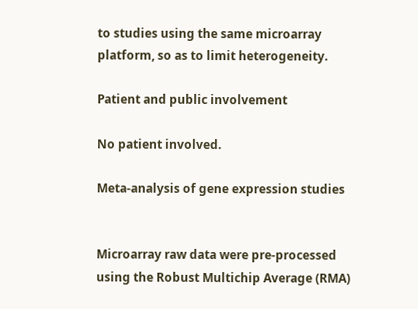to studies using the same microarray platform, so as to limit heterogeneity.

Patient and public involvement

No patient involved.

Meta-analysis of gene expression studies


Microarray raw data were pre-processed using the Robust Multichip Average (RMA)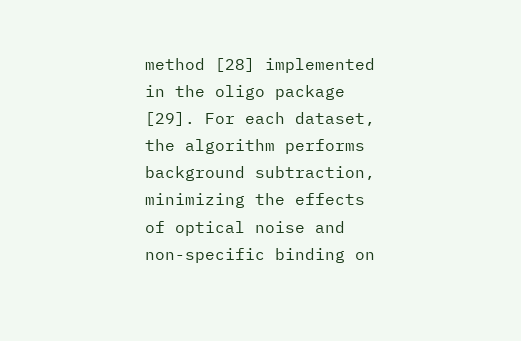method [28] implemented in the oligo package [29]. For each dataset, the algorithm performs background subtraction, minimizing the effects of optical noise and non-specific binding on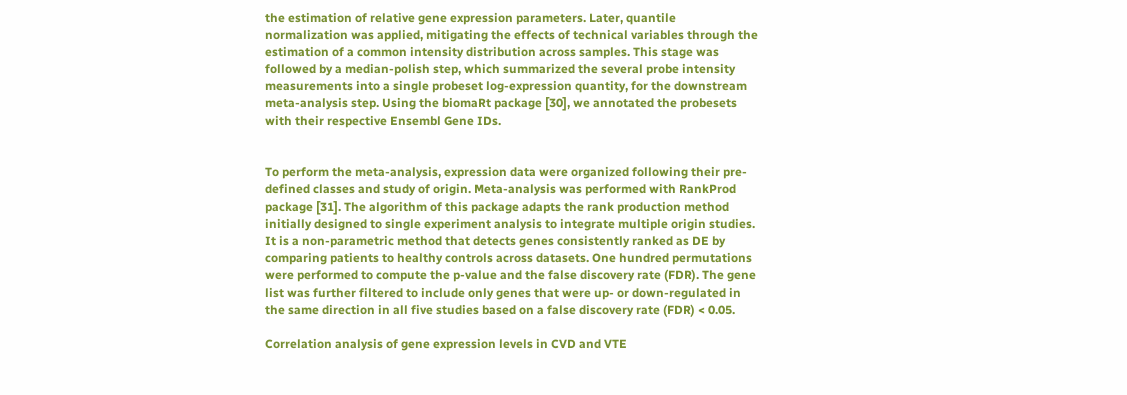the estimation of relative gene expression parameters. Later, quantile normalization was applied, mitigating the effects of technical variables through the estimation of a common intensity distribution across samples. This stage was followed by a median-polish step, which summarized the several probe intensity measurements into a single probeset log-expression quantity, for the downstream meta-analysis step. Using the biomaRt package [30], we annotated the probesets with their respective Ensembl Gene IDs.


To perform the meta-analysis, expression data were organized following their pre-defined classes and study of origin. Meta-analysis was performed with RankProd package [31]. The algorithm of this package adapts the rank production method initially designed to single experiment analysis to integrate multiple origin studies. It is a non-parametric method that detects genes consistently ranked as DE by comparing patients to healthy controls across datasets. One hundred permutations were performed to compute the p-value and the false discovery rate (FDR). The gene list was further filtered to include only genes that were up- or down-regulated in the same direction in all five studies based on a false discovery rate (FDR) < 0.05.

Correlation analysis of gene expression levels in CVD and VTE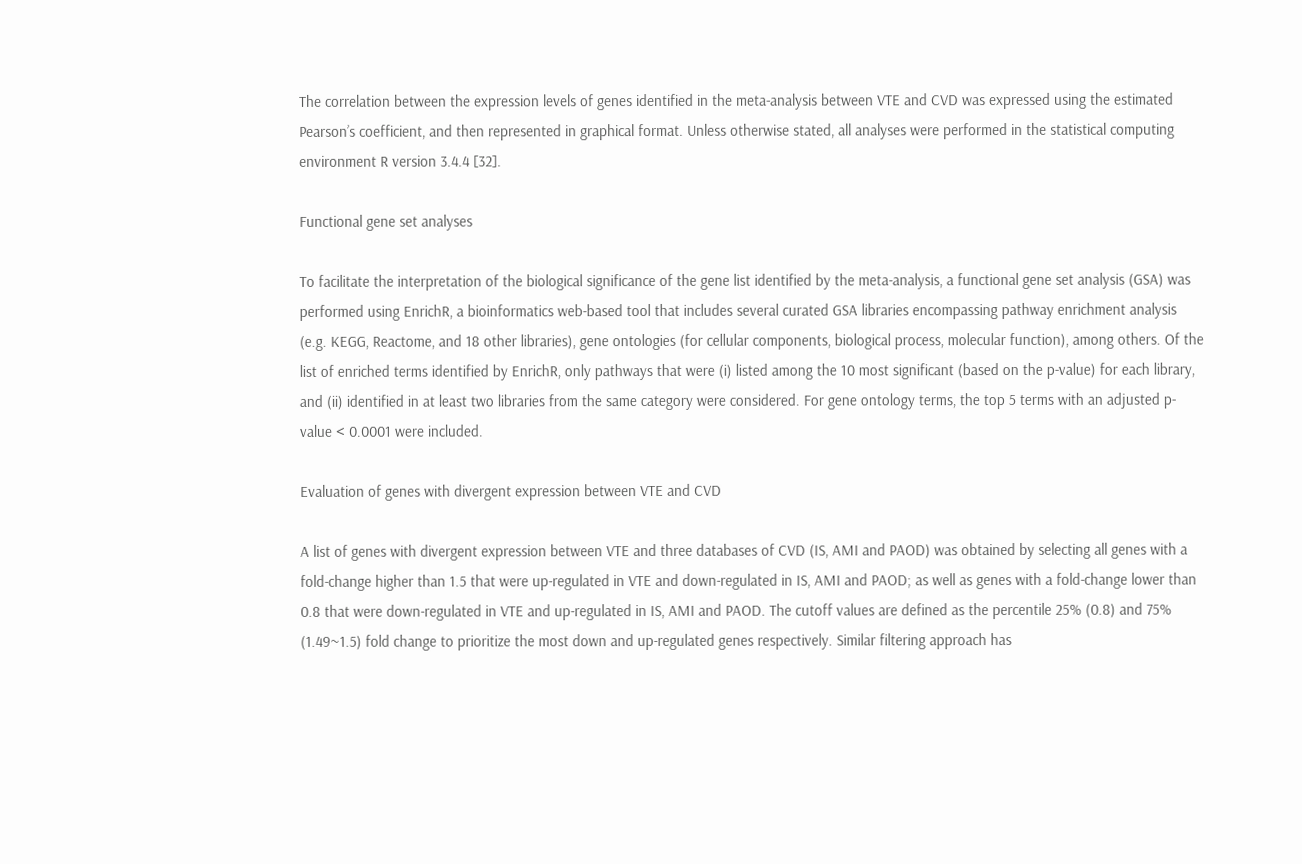The correlation between the expression levels of genes identified in the meta-analysis between VTE and CVD was expressed using the estimated Pearson’s coefficient, and then represented in graphical format. Unless otherwise stated, all analyses were performed in the statistical computing environment R version 3.4.4 [32].

Functional gene set analyses

To facilitate the interpretation of the biological significance of the gene list identified by the meta-analysis, a functional gene set analysis (GSA) was performed using EnrichR, a bioinformatics web-based tool that includes several curated GSA libraries encompassing pathway enrichment analysis (e.g. KEGG, Reactome, and 18 other libraries), gene ontologies (for cellular components, biological process, molecular function), among others. Of the list of enriched terms identified by EnrichR, only pathways that were (i) listed among the 10 most significant (based on the p-value) for each library, and (ii) identified in at least two libraries from the same category were considered. For gene ontology terms, the top 5 terms with an adjusted p-value < 0.0001 were included.

Evaluation of genes with divergent expression between VTE and CVD

A list of genes with divergent expression between VTE and three databases of CVD (IS, AMI and PAOD) was obtained by selecting all genes with a fold-change higher than 1.5 that were up-regulated in VTE and down-regulated in IS, AMI and PAOD; as well as genes with a fold-change lower than 0.8 that were down-regulated in VTE and up-regulated in IS, AMI and PAOD. The cutoff values are defined as the percentile 25% (0.8) and 75% (1.49~1.5) fold change to prioritize the most down and up-regulated genes respectively. Similar filtering approach has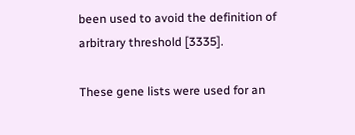been used to avoid the definition of arbitrary threshold [3335].

These gene lists were used for an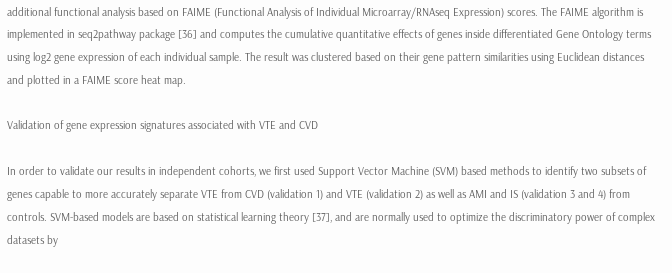additional functional analysis based on FAIME (Functional Analysis of Individual Microarray/RNAseq Expression) scores. The FAIME algorithm is implemented in seq2pathway package [36] and computes the cumulative quantitative effects of genes inside differentiated Gene Ontology terms using log2 gene expression of each individual sample. The result was clustered based on their gene pattern similarities using Euclidean distances and plotted in a FAIME score heat map.

Validation of gene expression signatures associated with VTE and CVD

In order to validate our results in independent cohorts, we first used Support Vector Machine (SVM) based methods to identify two subsets of genes capable to more accurately separate VTE from CVD (validation 1) and VTE (validation 2) as well as AMI and IS (validation 3 and 4) from controls. SVM-based models are based on statistical learning theory [37], and are normally used to optimize the discriminatory power of complex datasets by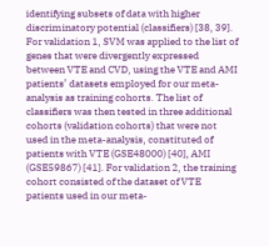identifying subsets of data with higher discriminatory potential (classifiers) [38, 39]. For validation 1, SVM was applied to the list of genes that were divergently expressed between VTE and CVD, using the VTE and AMI patients’ datasets employed for our meta-analysis as training cohorts. The list of classifiers was then tested in three additional cohorts (validation cohorts) that were not used in the meta-analysis, constituted of patients with VTE (GSE48000) [40], AMI (GSE59867) [41]. For validation 2, the training cohort consisted of the dataset of VTE patients used in our meta-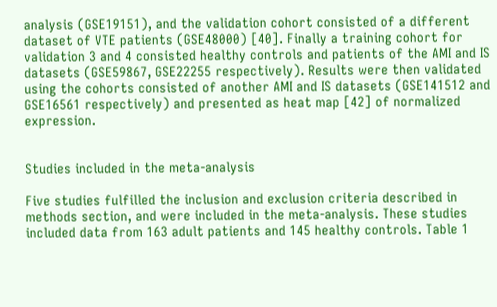analysis (GSE19151), and the validation cohort consisted of a different dataset of VTE patients (GSE48000) [40]. Finally a training cohort for validation 3 and 4 consisted healthy controls and patients of the AMI and IS datasets (GSE59867, GSE22255 respectively). Results were then validated using the cohorts consisted of another AMI and IS datasets (GSE141512 and GSE16561 respectively) and presented as heat map [42] of normalized expression.


Studies included in the meta-analysis

Five studies fulfilled the inclusion and exclusion criteria described in methods section, and were included in the meta-analysis. These studies included data from 163 adult patients and 145 healthy controls. Table 1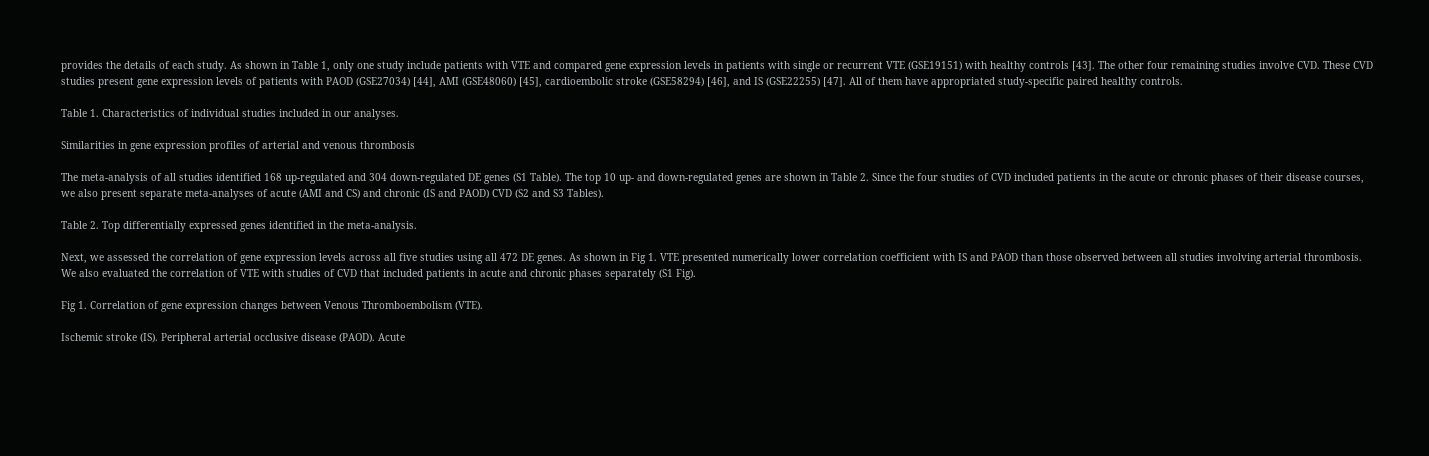provides the details of each study. As shown in Table 1, only one study include patients with VTE and compared gene expression levels in patients with single or recurrent VTE (GSE19151) with healthy controls [43]. The other four remaining studies involve CVD. These CVD studies present gene expression levels of patients with PAOD (GSE27034) [44], AMI (GSE48060) [45], cardioembolic stroke (GSE58294) [46], and IS (GSE22255) [47]. All of them have appropriated study-specific paired healthy controls.

Table 1. Characteristics of individual studies included in our analyses.

Similarities in gene expression profiles of arterial and venous thrombosis

The meta-analysis of all studies identified 168 up-regulated and 304 down-regulated DE genes (S1 Table). The top 10 up- and down-regulated genes are shown in Table 2. Since the four studies of CVD included patients in the acute or chronic phases of their disease courses, we also present separate meta-analyses of acute (AMI and CS) and chronic (IS and PAOD) CVD (S2 and S3 Tables).

Table 2. Top differentially expressed genes identified in the meta-analysis.

Next, we assessed the correlation of gene expression levels across all five studies using all 472 DE genes. As shown in Fig 1. VTE presented numerically lower correlation coefficient with IS and PAOD than those observed between all studies involving arterial thrombosis. We also evaluated the correlation of VTE with studies of CVD that included patients in acute and chronic phases separately (S1 Fig).

Fig 1. Correlation of gene expression changes between Venous Thromboembolism (VTE).

Ischemic stroke (IS). Peripheral arterial occlusive disease (PAOD). Acute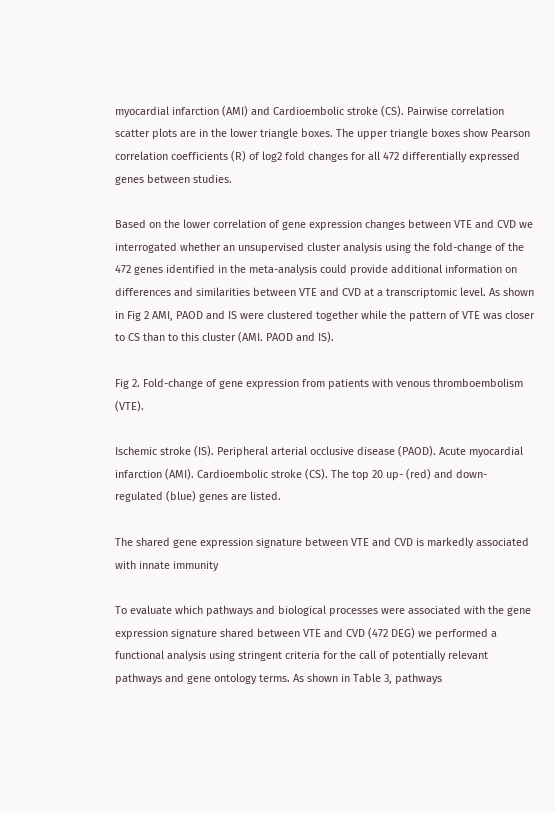myocardial infarction (AMI) and Cardioembolic stroke (CS). Pairwise correlation scatter plots are in the lower triangle boxes. The upper triangle boxes show Pearson correlation coefficients (R) of log2 fold changes for all 472 differentially expressed genes between studies.

Based on the lower correlation of gene expression changes between VTE and CVD we interrogated whether an unsupervised cluster analysis using the fold-change of the 472 genes identified in the meta-analysis could provide additional information on differences and similarities between VTE and CVD at a transcriptomic level. As shown in Fig 2 AMI, PAOD and IS were clustered together while the pattern of VTE was closer to CS than to this cluster (AMI. PAOD and IS).

Fig 2. Fold-change of gene expression from patients with venous thromboembolism (VTE).

Ischemic stroke (IS). Peripheral arterial occlusive disease (PAOD). Acute myocardial infarction (AMI). Cardioembolic stroke (CS). The top 20 up- (red) and down-regulated (blue) genes are listed.

The shared gene expression signature between VTE and CVD is markedly associated with innate immunity

To evaluate which pathways and biological processes were associated with the gene expression signature shared between VTE and CVD (472 DEG) we performed a functional analysis using stringent criteria for the call of potentially relevant pathways and gene ontology terms. As shown in Table 3, pathways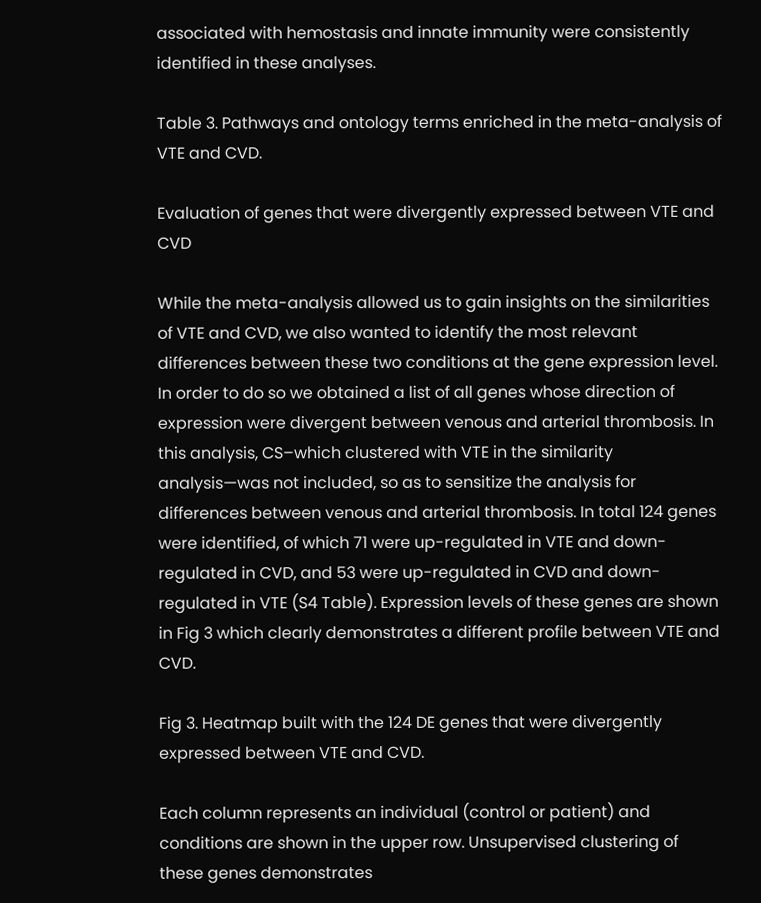associated with hemostasis and innate immunity were consistently identified in these analyses.

Table 3. Pathways and ontology terms enriched in the meta-analysis of VTE and CVD.

Evaluation of genes that were divergently expressed between VTE and CVD

While the meta-analysis allowed us to gain insights on the similarities of VTE and CVD, we also wanted to identify the most relevant differences between these two conditions at the gene expression level. In order to do so we obtained a list of all genes whose direction of expression were divergent between venous and arterial thrombosis. In this analysis, CS–which clustered with VTE in the similarity analysis—was not included, so as to sensitize the analysis for differences between venous and arterial thrombosis. In total 124 genes were identified, of which 71 were up-regulated in VTE and down-regulated in CVD, and 53 were up-regulated in CVD and down-regulated in VTE (S4 Table). Expression levels of these genes are shown in Fig 3 which clearly demonstrates a different profile between VTE and CVD.

Fig 3. Heatmap built with the 124 DE genes that were divergently expressed between VTE and CVD.

Each column represents an individual (control or patient) and conditions are shown in the upper row. Unsupervised clustering of these genes demonstrates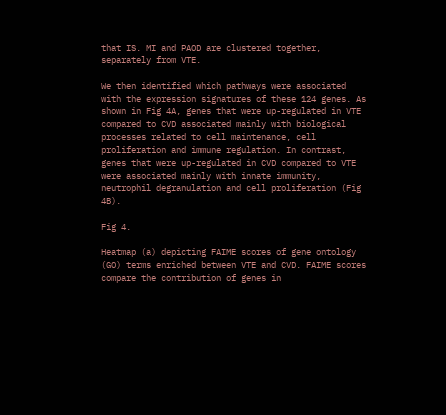that IS. MI and PAOD are clustered together, separately from VTE.

We then identified which pathways were associated with the expression signatures of these 124 genes. As shown in Fig 4A, genes that were up-regulated in VTE compared to CVD associated mainly with biological processes related to cell maintenance, cell proliferation and immune regulation. In contrast, genes that were up-regulated in CVD compared to VTE were associated mainly with innate immunity, neutrophil degranulation and cell proliferation (Fig 4B).

Fig 4.

Heatmap (a) depicting FAIME scores of gene ontology (GO) terms enriched between VTE and CVD. FAIME scores compare the contribution of genes in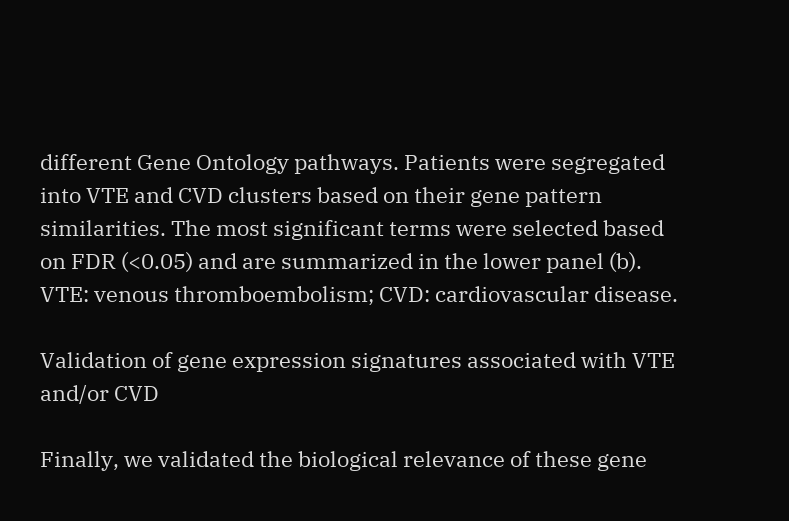different Gene Ontology pathways. Patients were segregated into VTE and CVD clusters based on their gene pattern similarities. The most significant terms were selected based on FDR (<0.05) and are summarized in the lower panel (b). VTE: venous thromboembolism; CVD: cardiovascular disease.

Validation of gene expression signatures associated with VTE and/or CVD

Finally, we validated the biological relevance of these gene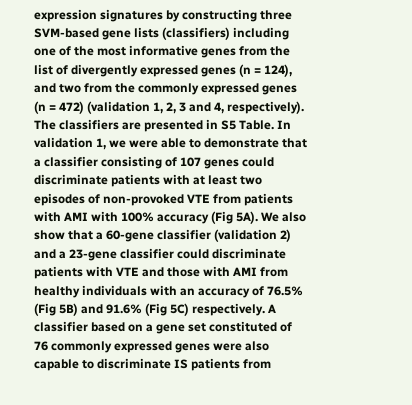expression signatures by constructing three SVM-based gene lists (classifiers) including one of the most informative genes from the list of divergently expressed genes (n = 124), and two from the commonly expressed genes (n = 472) (validation 1, 2, 3 and 4, respectively). The classifiers are presented in S5 Table. In validation 1, we were able to demonstrate that a classifier consisting of 107 genes could discriminate patients with at least two episodes of non-provoked VTE from patients with AMI with 100% accuracy (Fig 5A). We also show that a 60-gene classifier (validation 2) and a 23-gene classifier could discriminate patients with VTE and those with AMI from healthy individuals with an accuracy of 76.5% (Fig 5B) and 91.6% (Fig 5C) respectively. A classifier based on a gene set constituted of 76 commonly expressed genes were also capable to discriminate IS patients from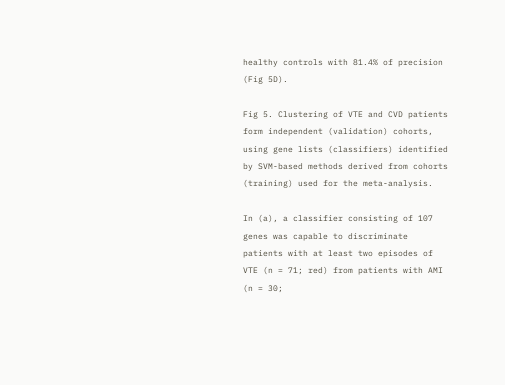healthy controls with 81.4% of precision (Fig 5D).

Fig 5. Clustering of VTE and CVD patients form independent (validation) cohorts, using gene lists (classifiers) identified by SVM-based methods derived from cohorts (training) used for the meta-analysis.

In (a), a classifier consisting of 107 genes was capable to discriminate patients with at least two episodes of VTE (n = 71; red) from patients with AMI (n = 30;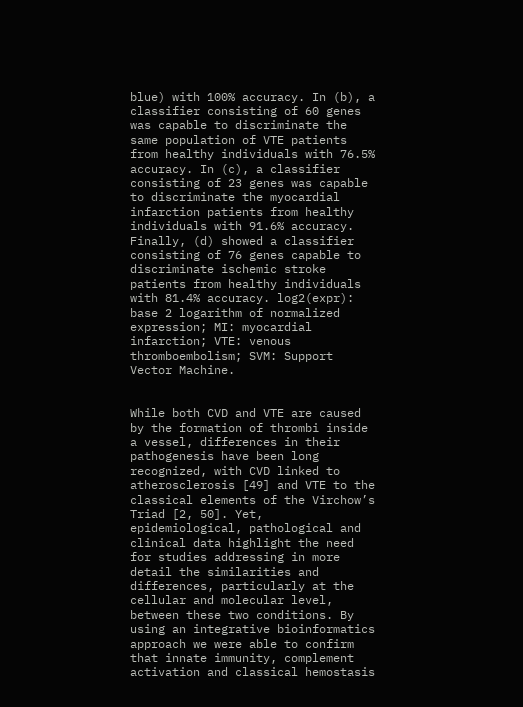blue) with 100% accuracy. In (b), a classifier consisting of 60 genes was capable to discriminate the same population of VTE patients from healthy individuals with 76.5% accuracy. In (c), a classifier consisting of 23 genes was capable to discriminate the myocardial infarction patients from healthy individuals with 91.6% accuracy. Finally, (d) showed a classifier consisting of 76 genes capable to discriminate ischemic stroke patients from healthy individuals with 81.4% accuracy. log2(expr): base 2 logarithm of normalized expression; MI: myocardial infarction; VTE: venous thromboembolism; SVM: Support Vector Machine.


While both CVD and VTE are caused by the formation of thrombi inside a vessel, differences in their pathogenesis have been long recognized, with CVD linked to atherosclerosis [49] and VTE to the classical elements of the Virchow’s Triad [2, 50]. Yet, epidemiological, pathological and clinical data highlight the need for studies addressing in more detail the similarities and differences, particularly at the cellular and molecular level, between these two conditions. By using an integrative bioinformatics approach we were able to confirm that innate immunity, complement activation and classical hemostasis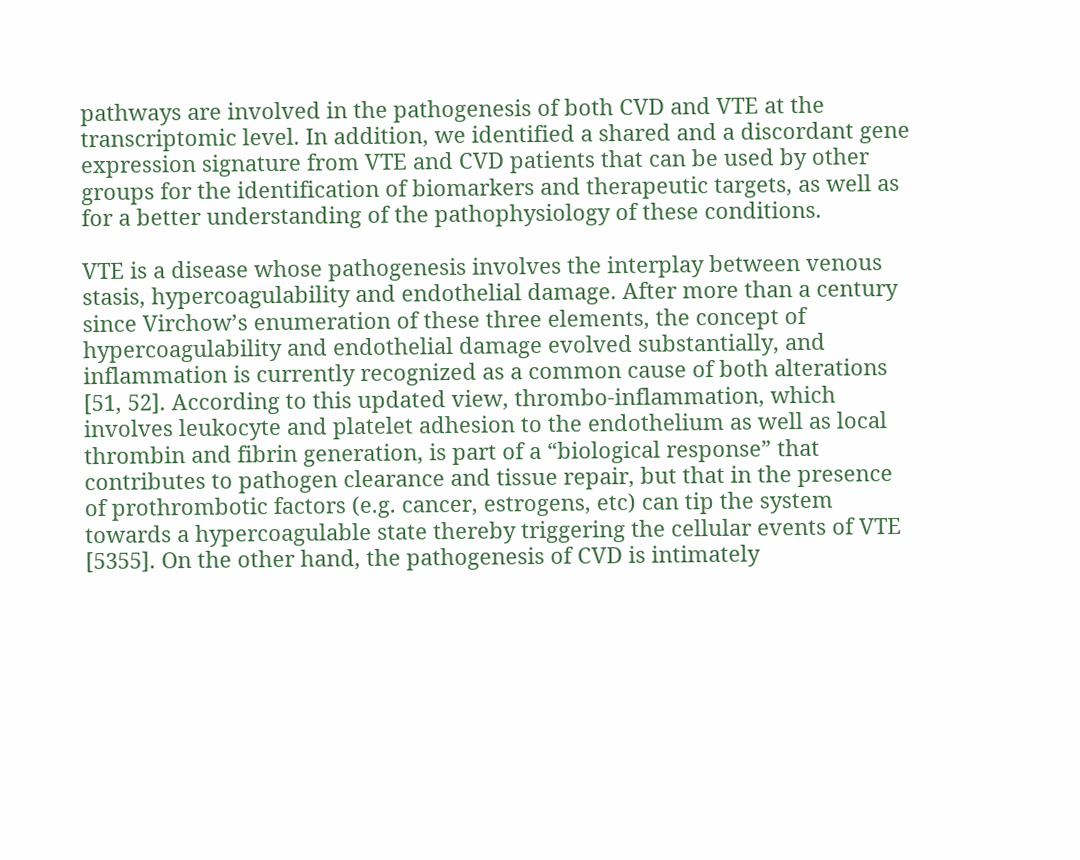pathways are involved in the pathogenesis of both CVD and VTE at the transcriptomic level. In addition, we identified a shared and a discordant gene expression signature from VTE and CVD patients that can be used by other groups for the identification of biomarkers and therapeutic targets, as well as for a better understanding of the pathophysiology of these conditions.

VTE is a disease whose pathogenesis involves the interplay between venous stasis, hypercoagulability and endothelial damage. After more than a century since Virchow’s enumeration of these three elements, the concept of hypercoagulability and endothelial damage evolved substantially, and inflammation is currently recognized as a common cause of both alterations [51, 52]. According to this updated view, thrombo-inflammation, which involves leukocyte and platelet adhesion to the endothelium as well as local thrombin and fibrin generation, is part of a “biological response” that contributes to pathogen clearance and tissue repair, but that in the presence of prothrombotic factors (e.g. cancer, estrogens, etc) can tip the system towards a hypercoagulable state thereby triggering the cellular events of VTE [5355]. On the other hand, the pathogenesis of CVD is intimately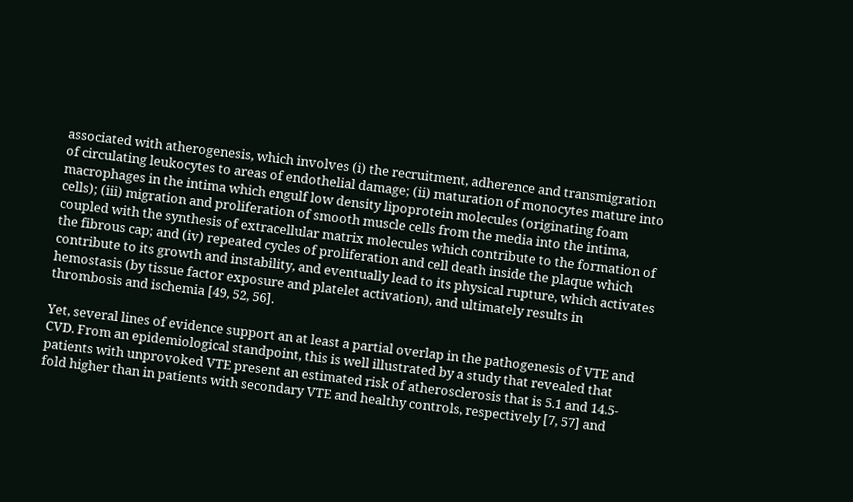associated with atherogenesis, which involves (i) the recruitment, adherence and transmigration of circulating leukocytes to areas of endothelial damage; (ii) maturation of monocytes mature into macrophages in the intima which engulf low density lipoprotein molecules (originating foam cells); (iii) migration and proliferation of smooth muscle cells from the media into the intima, coupled with the synthesis of extracellular matrix molecules which contribute to the formation of the fibrous cap; and (iv) repeated cycles of proliferation and cell death inside the plaque which contribute to its growth and instability, and eventually lead to its physical rupture, which activates hemostasis (by tissue factor exposure and platelet activation), and ultimately results in thrombosis and ischemia [49, 52, 56].

Yet, several lines of evidence support an at least a partial overlap in the pathogenesis of VTE and CVD. From an epidemiological standpoint, this is well illustrated by a study that revealed that patients with unprovoked VTE present an estimated risk of atherosclerosis that is 5.1 and 14.5-fold higher than in patients with secondary VTE and healthy controls, respectively [7, 57] and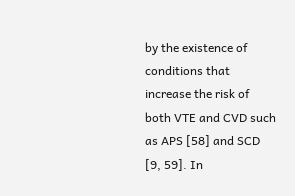by the existence of conditions that increase the risk of both VTE and CVD such as APS [58] and SCD [9, 59]. In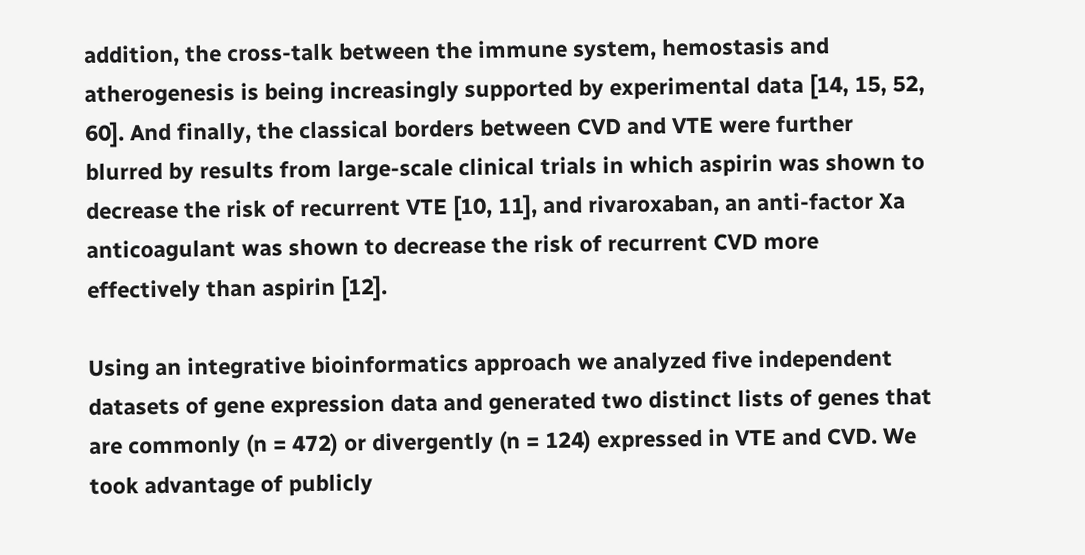addition, the cross-talk between the immune system, hemostasis and atherogenesis is being increasingly supported by experimental data [14, 15, 52, 60]. And finally, the classical borders between CVD and VTE were further blurred by results from large-scale clinical trials in which aspirin was shown to decrease the risk of recurrent VTE [10, 11], and rivaroxaban, an anti-factor Xa anticoagulant was shown to decrease the risk of recurrent CVD more effectively than aspirin [12].

Using an integrative bioinformatics approach we analyzed five independent datasets of gene expression data and generated two distinct lists of genes that are commonly (n = 472) or divergently (n = 124) expressed in VTE and CVD. We took advantage of publicly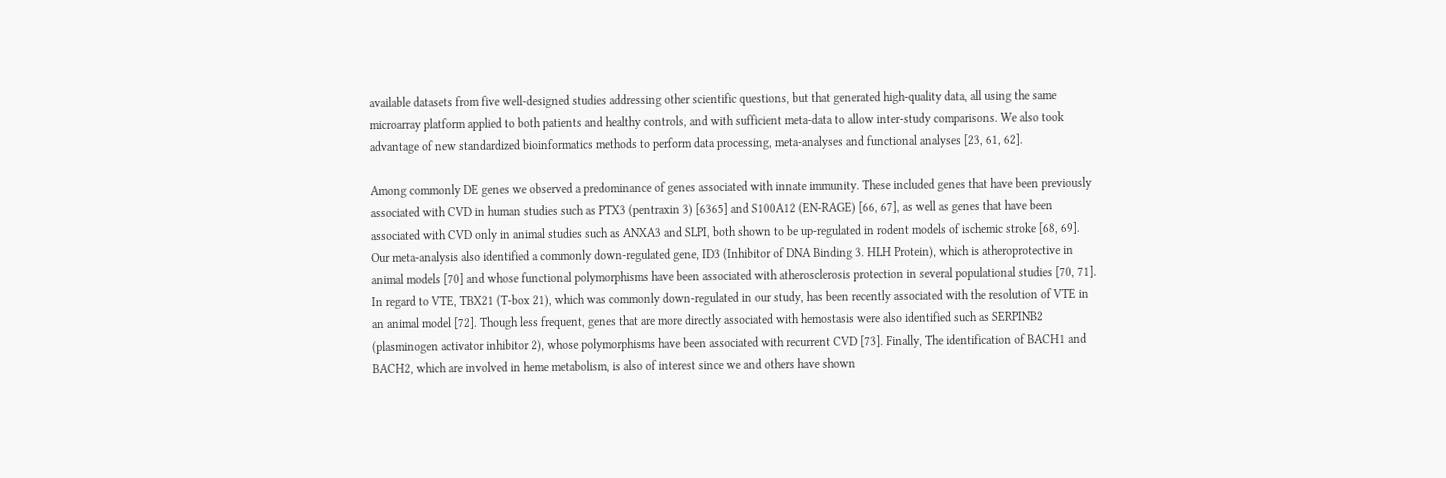available datasets from five well-designed studies addressing other scientific questions, but that generated high-quality data, all using the same microarray platform applied to both patients and healthy controls, and with sufficient meta-data to allow inter-study comparisons. We also took advantage of new standardized bioinformatics methods to perform data processing, meta-analyses and functional analyses [23, 61, 62].

Among commonly DE genes we observed a predominance of genes associated with innate immunity. These included genes that have been previously associated with CVD in human studies such as PTX3 (pentraxin 3) [6365] and S100A12 (EN-RAGE) [66, 67], as well as genes that have been associated with CVD only in animal studies such as ANXA3 and SLPI, both shown to be up-regulated in rodent models of ischemic stroke [68, 69]. Our meta-analysis also identified a commonly down-regulated gene, ID3 (Inhibitor of DNA Binding 3. HLH Protein), which is atheroprotective in animal models [70] and whose functional polymorphisms have been associated with atherosclerosis protection in several populational studies [70, 71]. In regard to VTE, TBX21 (T-box 21), which was commonly down-regulated in our study, has been recently associated with the resolution of VTE in an animal model [72]. Though less frequent, genes that are more directly associated with hemostasis were also identified such as SERPINB2 (plasminogen activator inhibitor 2), whose polymorphisms have been associated with recurrent CVD [73]. Finally, The identification of BACH1 and BACH2, which are involved in heme metabolism, is also of interest since we and others have shown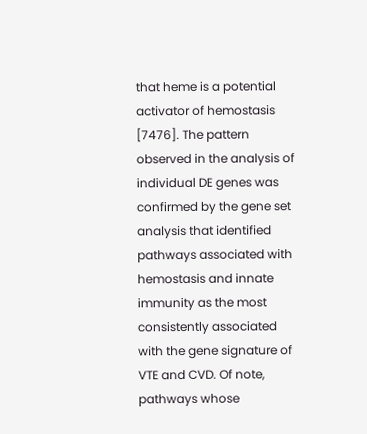that heme is a potential activator of hemostasis [7476]. The pattern observed in the analysis of individual DE genes was confirmed by the gene set analysis that identified pathways associated with hemostasis and innate immunity as the most consistently associated with the gene signature of VTE and CVD. Of note, pathways whose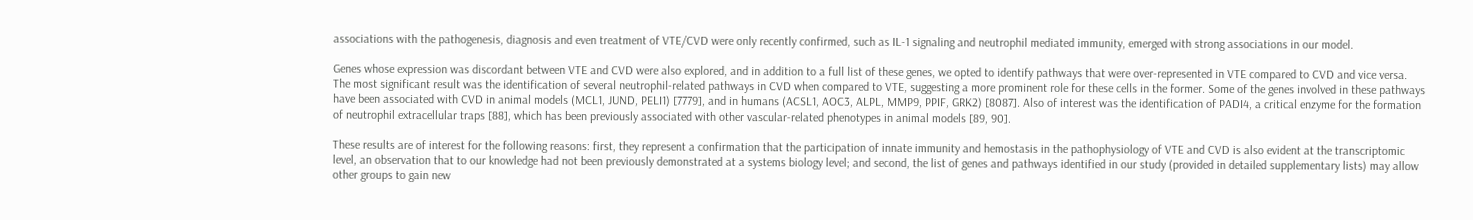associations with the pathogenesis, diagnosis and even treatment of VTE/CVD were only recently confirmed, such as IL-1 signaling and neutrophil mediated immunity, emerged with strong associations in our model.

Genes whose expression was discordant between VTE and CVD were also explored, and in addition to a full list of these genes, we opted to identify pathways that were over-represented in VTE compared to CVD and vice versa. The most significant result was the identification of several neutrophil-related pathways in CVD when compared to VTE, suggesting a more prominent role for these cells in the former. Some of the genes involved in these pathways have been associated with CVD in animal models (MCL1, JUND, PELI1) [7779], and in humans (ACSL1, AOC3, ALPL, MMP9, PPIF, GRK2) [8087]. Also of interest was the identification of PADI4, a critical enzyme for the formation of neutrophil extracellular traps [88], which has been previously associated with other vascular-related phenotypes in animal models [89, 90].

These results are of interest for the following reasons: first, they represent a confirmation that the participation of innate immunity and hemostasis in the pathophysiology of VTE and CVD is also evident at the transcriptomic level, an observation that to our knowledge had not been previously demonstrated at a systems biology level; and second, the list of genes and pathways identified in our study (provided in detailed supplementary lists) may allow other groups to gain new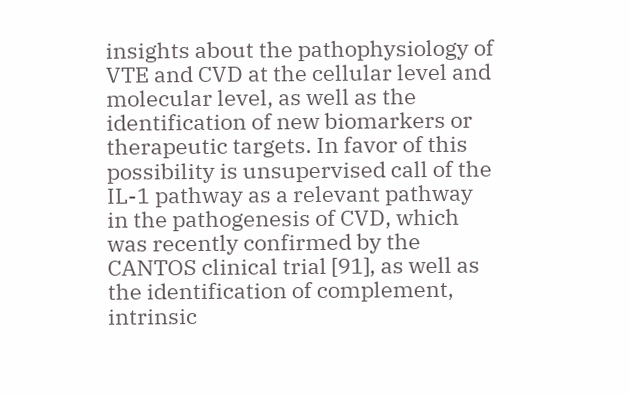insights about the pathophysiology of VTE and CVD at the cellular level and molecular level, as well as the identification of new biomarkers or therapeutic targets. In favor of this possibility is unsupervised call of the IL-1 pathway as a relevant pathway in the pathogenesis of CVD, which was recently confirmed by the CANTOS clinical trial [91], as well as the identification of complement, intrinsic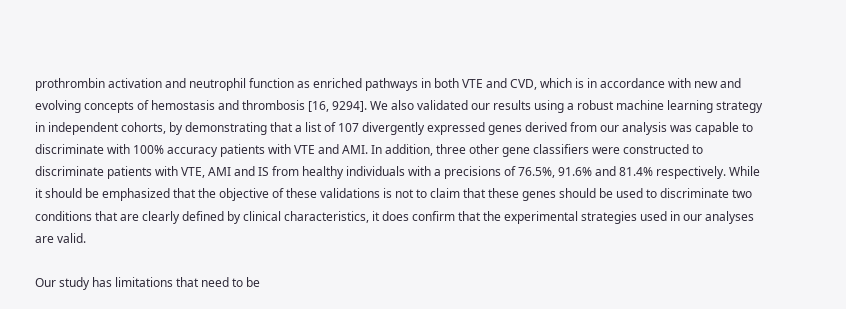prothrombin activation and neutrophil function as enriched pathways in both VTE and CVD, which is in accordance with new and evolving concepts of hemostasis and thrombosis [16, 9294]. We also validated our results using a robust machine learning strategy in independent cohorts, by demonstrating that a list of 107 divergently expressed genes derived from our analysis was capable to discriminate with 100% accuracy patients with VTE and AMI. In addition, three other gene classifiers were constructed to discriminate patients with VTE, AMI and IS from healthy individuals with a precisions of 76.5%, 91.6% and 81.4% respectively. While it should be emphasized that the objective of these validations is not to claim that these genes should be used to discriminate two conditions that are clearly defined by clinical characteristics, it does confirm that the experimental strategies used in our analyses are valid.

Our study has limitations that need to be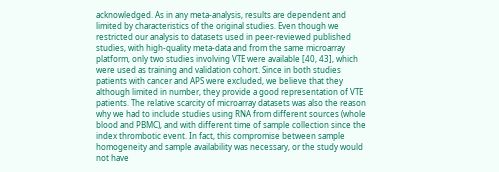acknowledged. As in any meta-analysis, results are dependent and limited by characteristics of the original studies. Even though we restricted our analysis to datasets used in peer-reviewed published studies, with high-quality meta-data and from the same microarray platform, only two studies involving VTE were available [40, 43], which were used as training and validation cohort. Since in both studies patients with cancer and APS were excluded, we believe that they although limited in number, they provide a good representation of VTE patients. The relative scarcity of microarray datasets was also the reason why we had to include studies using RNA from different sources (whole blood and PBMC), and with different time of sample collection since the index thrombotic event. In fact, this compromise between sample homogeneity and sample availability was necessary, or the study would not have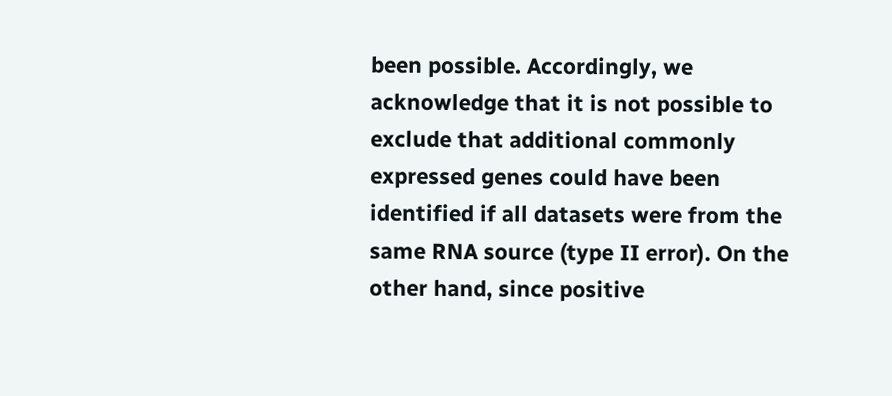been possible. Accordingly, we acknowledge that it is not possible to exclude that additional commonly expressed genes could have been identified if all datasets were from the same RNA source (type II error). On the other hand, since positive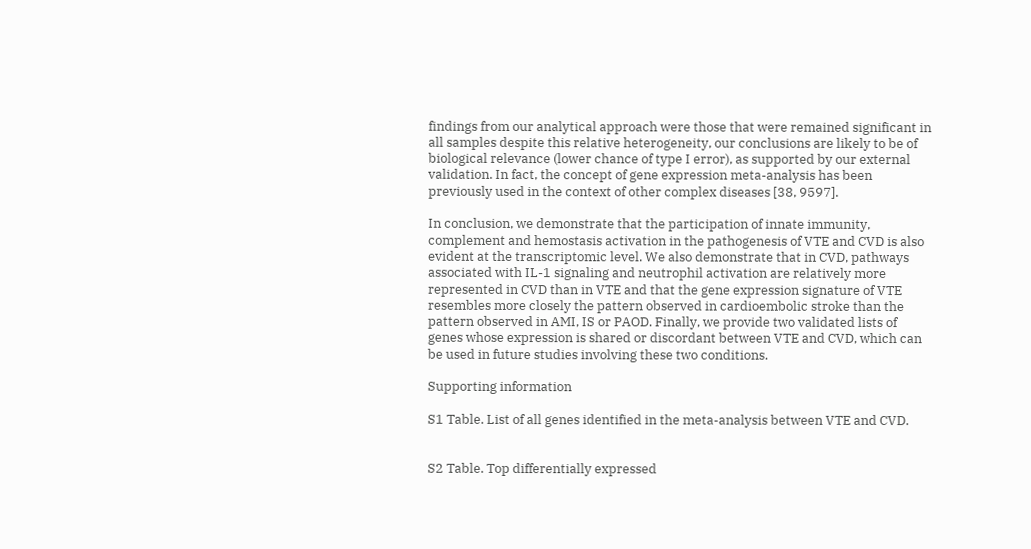findings from our analytical approach were those that were remained significant in all samples despite this relative heterogeneity, our conclusions are likely to be of biological relevance (lower chance of type I error), as supported by our external validation. In fact, the concept of gene expression meta-analysis has been previously used in the context of other complex diseases [38, 9597].

In conclusion, we demonstrate that the participation of innate immunity, complement and hemostasis activation in the pathogenesis of VTE and CVD is also evident at the transcriptomic level. We also demonstrate that in CVD, pathways associated with IL-1 signaling and neutrophil activation are relatively more represented in CVD than in VTE and that the gene expression signature of VTE resembles more closely the pattern observed in cardioembolic stroke than the pattern observed in AMI, IS or PAOD. Finally, we provide two validated lists of genes whose expression is shared or discordant between VTE and CVD, which can be used in future studies involving these two conditions.

Supporting information

S1 Table. List of all genes identified in the meta-analysis between VTE and CVD.


S2 Table. Top differentially expressed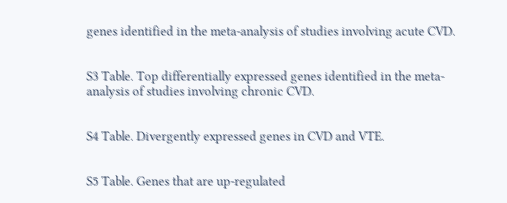genes identified in the meta-analysis of studies involving acute CVD.


S3 Table. Top differentially expressed genes identified in the meta-analysis of studies involving chronic CVD.


S4 Table. Divergently expressed genes in CVD and VTE.


S5 Table. Genes that are up-regulated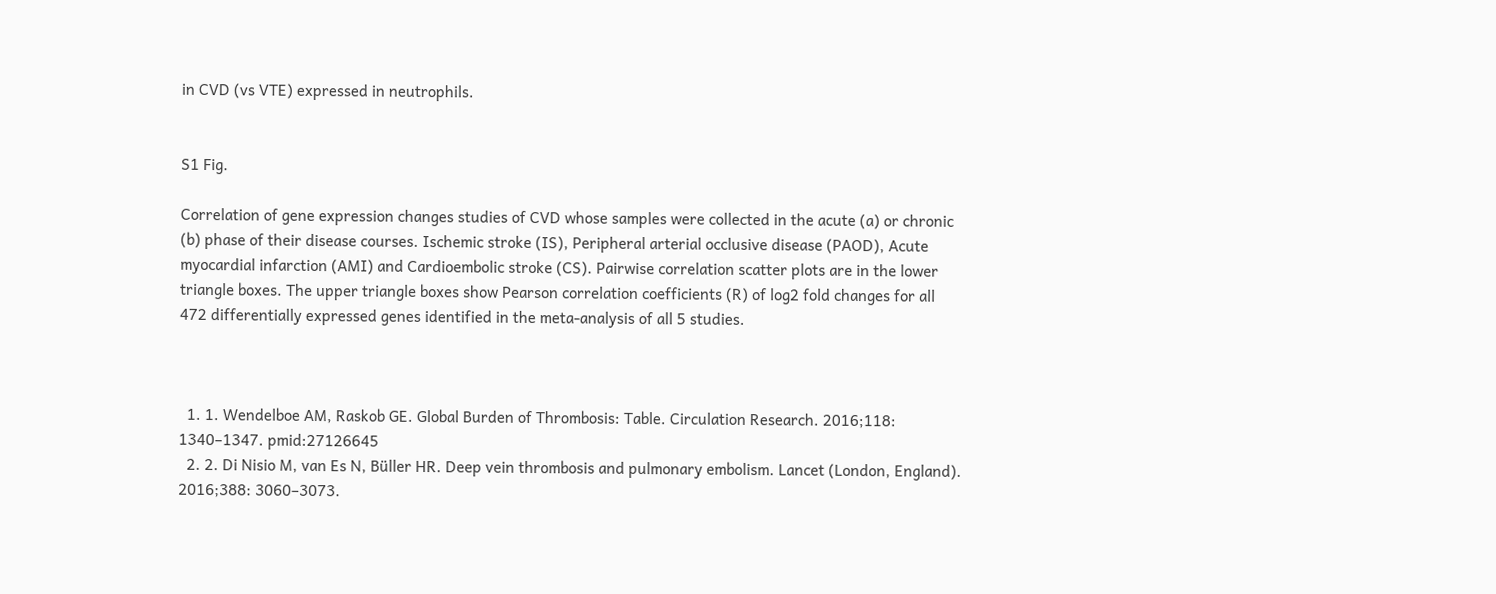in CVD (vs VTE) expressed in neutrophils.


S1 Fig.

Correlation of gene expression changes studies of CVD whose samples were collected in the acute (a) or chronic (b) phase of their disease courses. Ischemic stroke (IS), Peripheral arterial occlusive disease (PAOD), Acute myocardial infarction (AMI) and Cardioembolic stroke (CS). Pairwise correlation scatter plots are in the lower triangle boxes. The upper triangle boxes show Pearson correlation coefficients (R) of log2 fold changes for all 472 differentially expressed genes identified in the meta-analysis of all 5 studies.



  1. 1. Wendelboe AM, Raskob GE. Global Burden of Thrombosis: Table. Circulation Research. 2016;118: 1340–1347. pmid:27126645
  2. 2. Di Nisio M, van Es N, Büller HR. Deep vein thrombosis and pulmonary embolism. Lancet (London, England). 2016;388: 3060–3073.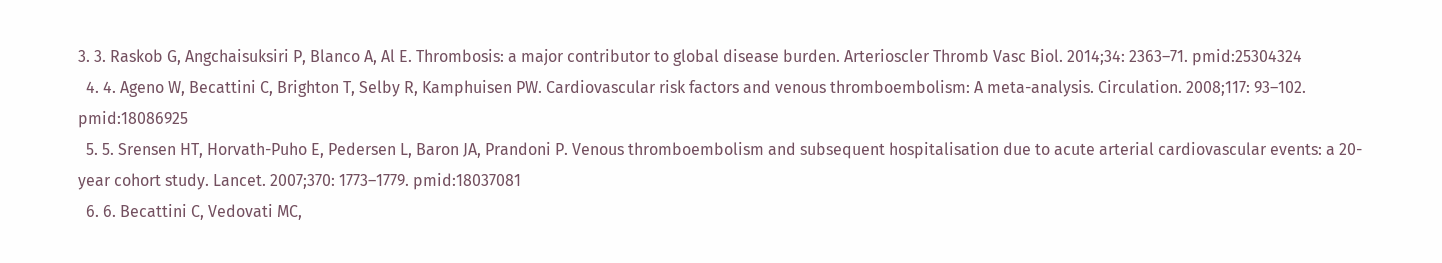3. 3. Raskob G, Angchaisuksiri P, Blanco A, Al E. Thrombosis: a major contributor to global disease burden. Arterioscler Thromb Vasc Biol. 2014;34: 2363–71. pmid:25304324
  4. 4. Ageno W, Becattini C, Brighton T, Selby R, Kamphuisen PW. Cardiovascular risk factors and venous thromboembolism: A meta-analysis. Circulation. 2008;117: 93–102. pmid:18086925
  5. 5. Srensen HT, Horvath-Puho E, Pedersen L, Baron JA, Prandoni P. Venous thromboembolism and subsequent hospitalisation due to acute arterial cardiovascular events: a 20-year cohort study. Lancet. 2007;370: 1773–1779. pmid:18037081
  6. 6. Becattini C, Vedovati MC,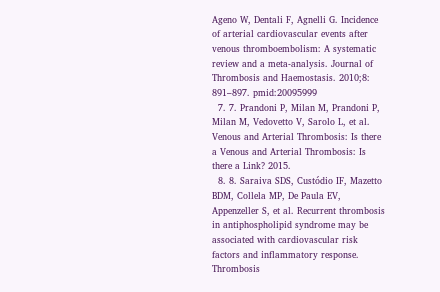Ageno W, Dentali F, Agnelli G. Incidence of arterial cardiovascular events after venous thromboembolism: A systematic review and a meta-analysis. Journal of Thrombosis and Haemostasis. 2010;8: 891–897. pmid:20095999
  7. 7. Prandoni P, Milan M, Prandoni P, Milan M, Vedovetto V, Sarolo L, et al. Venous and Arterial Thrombosis: Is there a Venous and Arterial Thrombosis: Is there a Link? 2015.
  8. 8. Saraiva SDS, Custódio IF, Mazetto BDM, Collela MP, De Paula EV, Appenzeller S, et al. Recurrent thrombosis in antiphospholipid syndrome may be associated with cardiovascular risk factors and inflammatory response. Thrombosis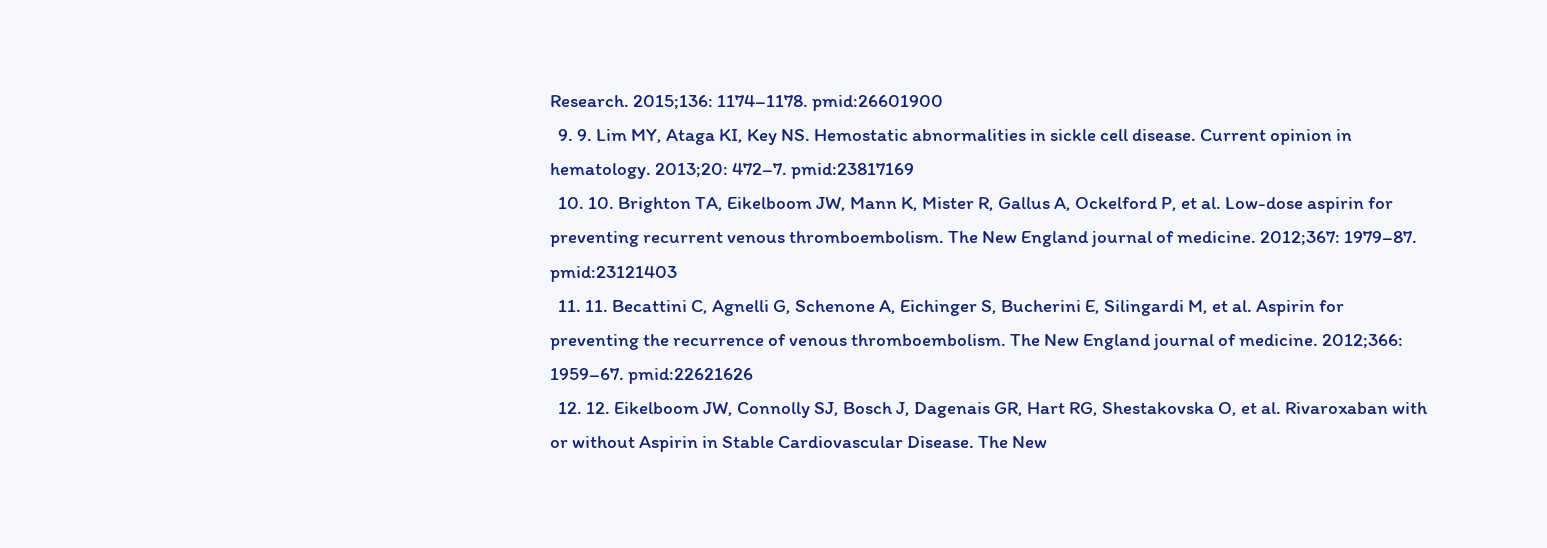Research. 2015;136: 1174–1178. pmid:26601900
  9. 9. Lim MY, Ataga KI, Key NS. Hemostatic abnormalities in sickle cell disease. Current opinion in hematology. 2013;20: 472–7. pmid:23817169
  10. 10. Brighton TA, Eikelboom JW, Mann K, Mister R, Gallus A, Ockelford P, et al. Low-dose aspirin for preventing recurrent venous thromboembolism. The New England journal of medicine. 2012;367: 1979–87. pmid:23121403
  11. 11. Becattini C, Agnelli G, Schenone A, Eichinger S, Bucherini E, Silingardi M, et al. Aspirin for preventing the recurrence of venous thromboembolism. The New England journal of medicine. 2012;366: 1959–67. pmid:22621626
  12. 12. Eikelboom JW, Connolly SJ, Bosch J, Dagenais GR, Hart RG, Shestakovska O, et al. Rivaroxaban with or without Aspirin in Stable Cardiovascular Disease. The New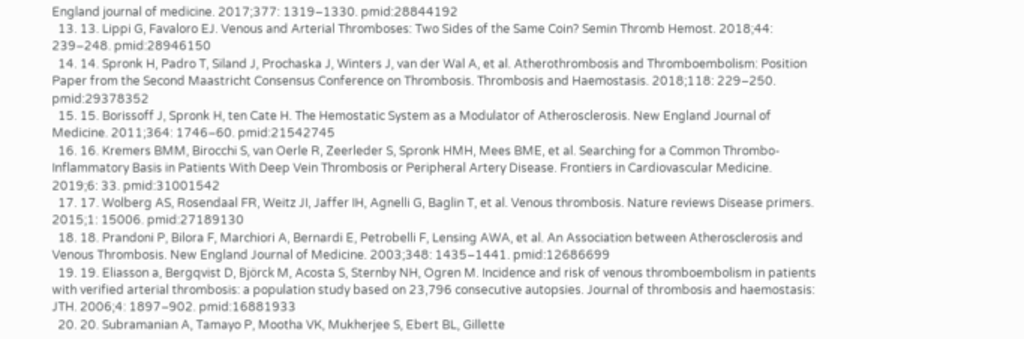England journal of medicine. 2017;377: 1319–1330. pmid:28844192
  13. 13. Lippi G, Favaloro EJ. Venous and Arterial Thromboses: Two Sides of the Same Coin? Semin Thromb Hemost. 2018;44: 239–248. pmid:28946150
  14. 14. Spronk H, Padro T, Siland J, Prochaska J, Winters J, van der Wal A, et al. Atherothrombosis and Thromboembolism: Position Paper from the Second Maastricht Consensus Conference on Thrombosis. Thrombosis and Haemostasis. 2018;118: 229–250. pmid:29378352
  15. 15. Borissoff J, Spronk H, ten Cate H. The Hemostatic System as a Modulator of Atherosclerosis. New England Journal of Medicine. 2011;364: 1746–60. pmid:21542745
  16. 16. Kremers BMM, Birocchi S, van Oerle R, Zeerleder S, Spronk HMH, Mees BME, et al. Searching for a Common Thrombo-Inflammatory Basis in Patients With Deep Vein Thrombosis or Peripheral Artery Disease. Frontiers in Cardiovascular Medicine. 2019;6: 33. pmid:31001542
  17. 17. Wolberg AS, Rosendaal FR, Weitz JI, Jaffer IH, Agnelli G, Baglin T, et al. Venous thrombosis. Nature reviews Disease primers. 2015;1: 15006. pmid:27189130
  18. 18. Prandoni P, Bilora F, Marchiori A, Bernardi E, Petrobelli F, Lensing AWA, et al. An Association between Atherosclerosis and Venous Thrombosis. New England Journal of Medicine. 2003;348: 1435–1441. pmid:12686699
  19. 19. Eliasson a, Bergqvist D, Björck M, Acosta S, Sternby NH, Ogren M. Incidence and risk of venous thromboembolism in patients with verified arterial thrombosis: a population study based on 23,796 consecutive autopsies. Journal of thrombosis and haemostasis: JTH. 2006;4: 1897–902. pmid:16881933
  20. 20. Subramanian A, Tamayo P, Mootha VK, Mukherjee S, Ebert BL, Gillette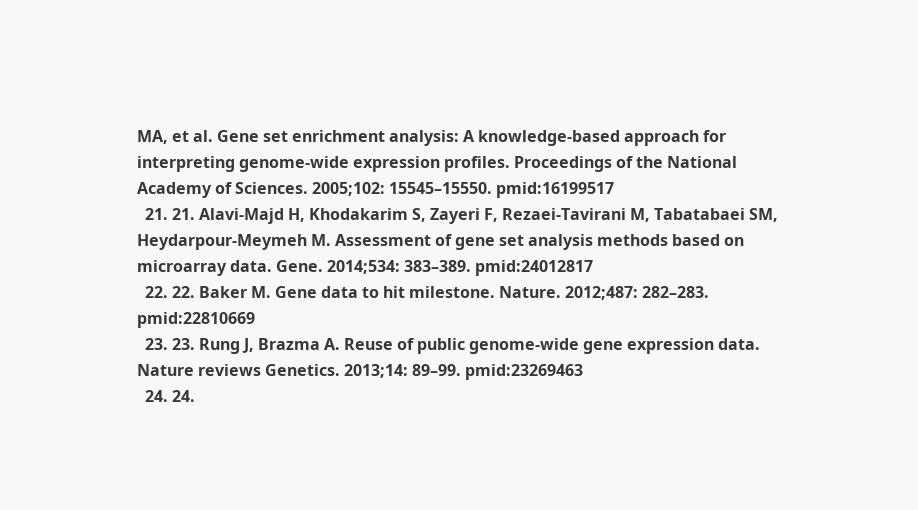MA, et al. Gene set enrichment analysis: A knowledge-based approach for interpreting genome-wide expression profiles. Proceedings of the National Academy of Sciences. 2005;102: 15545–15550. pmid:16199517
  21. 21. Alavi-Majd H, Khodakarim S, Zayeri F, Rezaei-Tavirani M, Tabatabaei SM, Heydarpour-Meymeh M. Assessment of gene set analysis methods based on microarray data. Gene. 2014;534: 383–389. pmid:24012817
  22. 22. Baker M. Gene data to hit milestone. Nature. 2012;487: 282–283. pmid:22810669
  23. 23. Rung J, Brazma A. Reuse of public genome-wide gene expression data. Nature reviews Genetics. 2013;14: 89–99. pmid:23269463
  24. 24.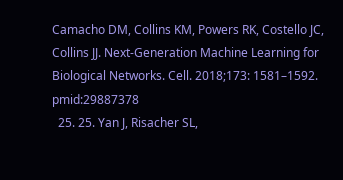Camacho DM, Collins KM, Powers RK, Costello JC, Collins JJ. Next-Generation Machine Learning for Biological Networks. Cell. 2018;173: 1581–1592. pmid:29887378
  25. 25. Yan J, Risacher SL,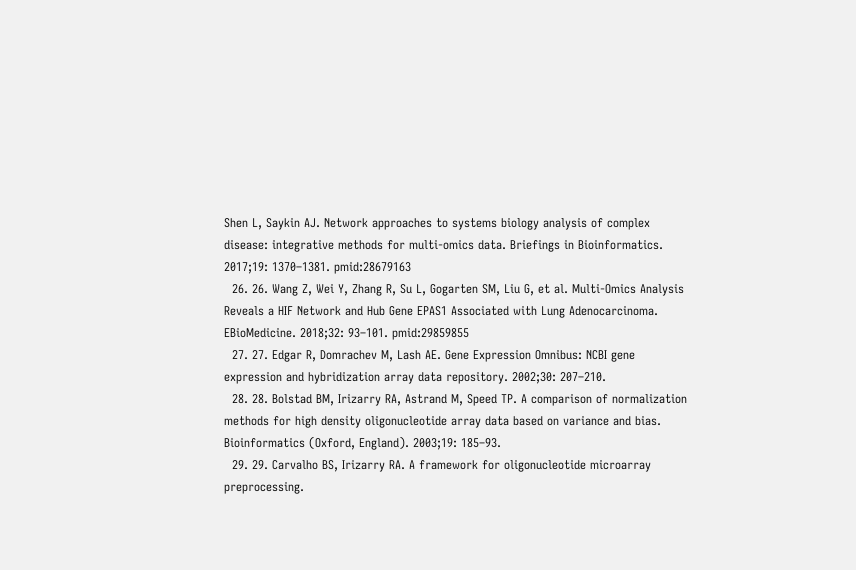Shen L, Saykin AJ. Network approaches to systems biology analysis of complex disease: integrative methods for multi-omics data. Briefings in Bioinformatics. 2017;19: 1370–1381. pmid:28679163
  26. 26. Wang Z, Wei Y, Zhang R, Su L, Gogarten SM, Liu G, et al. Multi-Omics Analysis Reveals a HIF Network and Hub Gene EPAS1 Associated with Lung Adenocarcinoma. EBioMedicine. 2018;32: 93–101. pmid:29859855
  27. 27. Edgar R, Domrachev M, Lash AE. Gene Expression Omnibus: NCBI gene expression and hybridization array data repository. 2002;30: 207–210.
  28. 28. Bolstad BM, Irizarry RA, Astrand M, Speed TP. A comparison of normalization methods for high density oligonucleotide array data based on variance and bias. Bioinformatics (Oxford, England). 2003;19: 185–93.
  29. 29. Carvalho BS, Irizarry RA. A framework for oligonucleotide microarray preprocessing.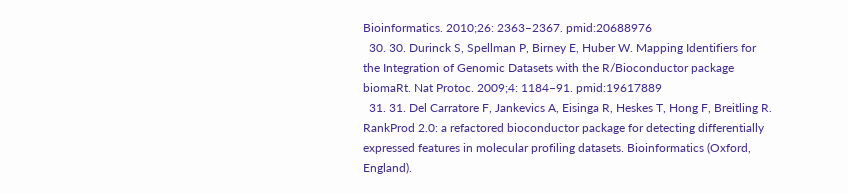Bioinformatics. 2010;26: 2363–2367. pmid:20688976
  30. 30. Durinck S, Spellman P, Birney E, Huber W. Mapping Identifiers for the Integration of Genomic Datasets with the R/Bioconductor package biomaRt. Nat Protoc. 2009;4: 1184–91. pmid:19617889
  31. 31. Del Carratore F, Jankevics A, Eisinga R, Heskes T, Hong F, Breitling R. RankProd 2.0: a refactored bioconductor package for detecting differentially expressed features in molecular profiling datasets. Bioinformatics (Oxford, England).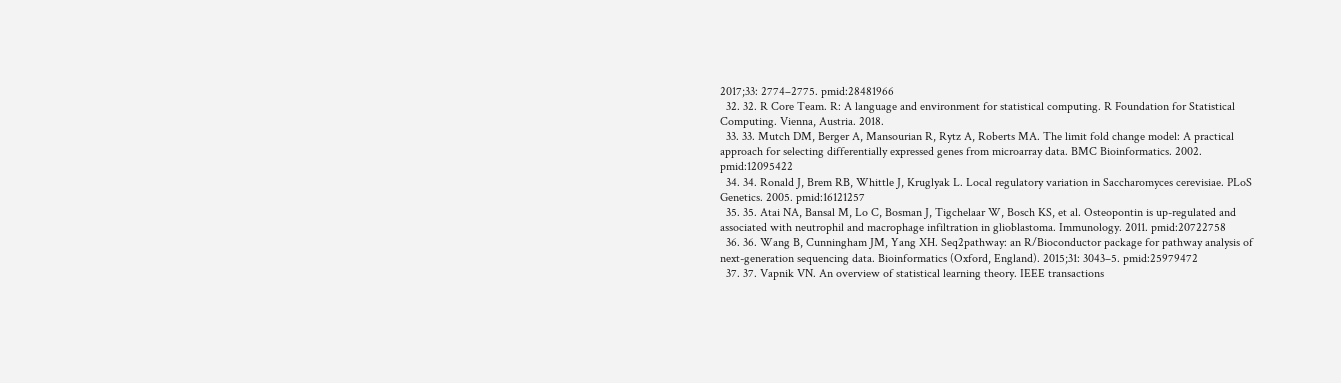2017;33: 2774–2775. pmid:28481966
  32. 32. R Core Team. R: A language and environment for statistical computing. R Foundation for Statistical Computing. Vienna, Austria. 2018.
  33. 33. Mutch DM, Berger A, Mansourian R, Rytz A, Roberts MA. The limit fold change model: A practical approach for selecting differentially expressed genes from microarray data. BMC Bioinformatics. 2002. pmid:12095422
  34. 34. Ronald J, Brem RB, Whittle J, Kruglyak L. Local regulatory variation in Saccharomyces cerevisiae. PLoS Genetics. 2005. pmid:16121257
  35. 35. Atai NA, Bansal M, Lo C, Bosman J, Tigchelaar W, Bosch KS, et al. Osteopontin is up-regulated and associated with neutrophil and macrophage infiltration in glioblastoma. Immunology. 2011. pmid:20722758
  36. 36. Wang B, Cunningham JM, Yang XH. Seq2pathway: an R/Bioconductor package for pathway analysis of next-generation sequencing data. Bioinformatics (Oxford, England). 2015;31: 3043–5. pmid:25979472
  37. 37. Vapnik VN. An overview of statistical learning theory. IEEE transactions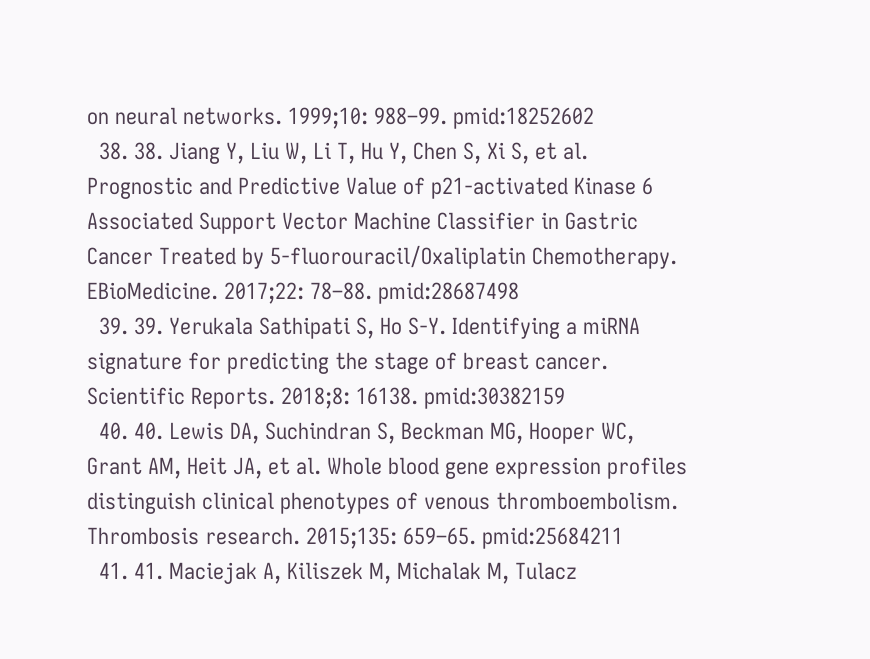on neural networks. 1999;10: 988–99. pmid:18252602
  38. 38. Jiang Y, Liu W, Li T, Hu Y, Chen S, Xi S, et al. Prognostic and Predictive Value of p21-activated Kinase 6 Associated Support Vector Machine Classifier in Gastric Cancer Treated by 5-fluorouracil/Oxaliplatin Chemotherapy. EBioMedicine. 2017;22: 78–88. pmid:28687498
  39. 39. Yerukala Sathipati S, Ho S-Y. Identifying a miRNA signature for predicting the stage of breast cancer. Scientific Reports. 2018;8: 16138. pmid:30382159
  40. 40. Lewis DA, Suchindran S, Beckman MG, Hooper WC, Grant AM, Heit JA, et al. Whole blood gene expression profiles distinguish clinical phenotypes of venous thromboembolism. Thrombosis research. 2015;135: 659–65. pmid:25684211
  41. 41. Maciejak A, Kiliszek M, Michalak M, Tulacz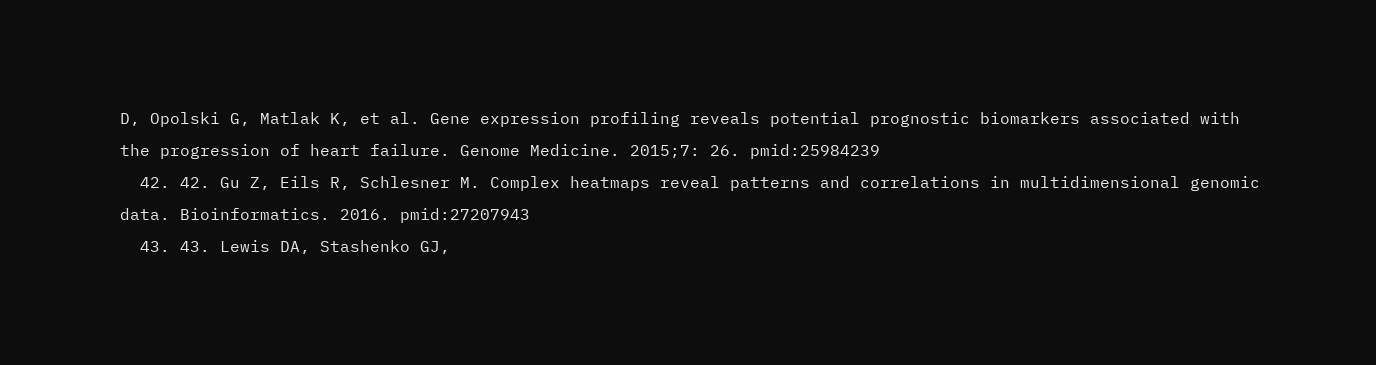D, Opolski G, Matlak K, et al. Gene expression profiling reveals potential prognostic biomarkers associated with the progression of heart failure. Genome Medicine. 2015;7: 26. pmid:25984239
  42. 42. Gu Z, Eils R, Schlesner M. Complex heatmaps reveal patterns and correlations in multidimensional genomic data. Bioinformatics. 2016. pmid:27207943
  43. 43. Lewis DA, Stashenko GJ,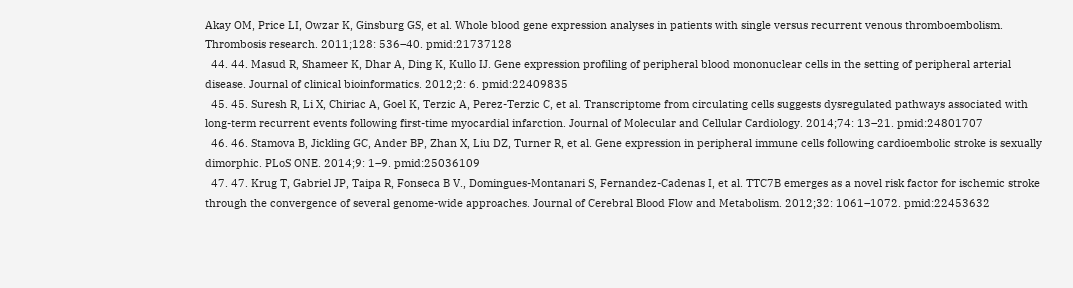Akay OM, Price LI, Owzar K, Ginsburg GS, et al. Whole blood gene expression analyses in patients with single versus recurrent venous thromboembolism. Thrombosis research. 2011;128: 536–40. pmid:21737128
  44. 44. Masud R, Shameer K, Dhar A, Ding K, Kullo IJ. Gene expression profiling of peripheral blood mononuclear cells in the setting of peripheral arterial disease. Journal of clinical bioinformatics. 2012;2: 6. pmid:22409835
  45. 45. Suresh R, Li X, Chiriac A, Goel K, Terzic A, Perez-Terzic C, et al. Transcriptome from circulating cells suggests dysregulated pathways associated with long-term recurrent events following first-time myocardial infarction. Journal of Molecular and Cellular Cardiology. 2014;74: 13–21. pmid:24801707
  46. 46. Stamova B, Jickling GC, Ander BP, Zhan X, Liu DZ, Turner R, et al. Gene expression in peripheral immune cells following cardioembolic stroke is sexually dimorphic. PLoS ONE. 2014;9: 1–9. pmid:25036109
  47. 47. Krug T, Gabriel JP, Taipa R, Fonseca B V., Domingues-Montanari S, Fernandez-Cadenas I, et al. TTC7B emerges as a novel risk factor for ischemic stroke through the convergence of several genome-wide approaches. Journal of Cerebral Blood Flow and Metabolism. 2012;32: 1061–1072. pmid:22453632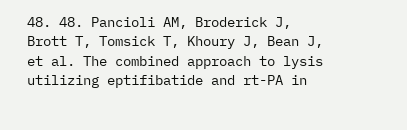48. 48. Pancioli AM, Broderick J, Brott T, Tomsick T, Khoury J, Bean J, et al. The combined approach to lysis utilizing eptifibatide and rt-PA in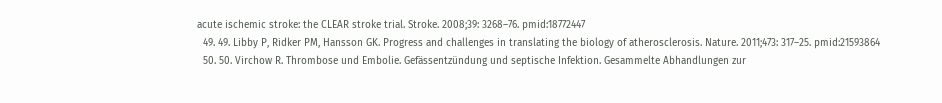acute ischemic stroke: the CLEAR stroke trial. Stroke. 2008;39: 3268–76. pmid:18772447
  49. 49. Libby P, Ridker PM, Hansson GK. Progress and challenges in translating the biology of atherosclerosis. Nature. 2011;473: 317–25. pmid:21593864
  50. 50. Virchow R. Thrombose und Embolie. Gefässentzündung und septische Infektion. Gesammelte Abhandlungen zur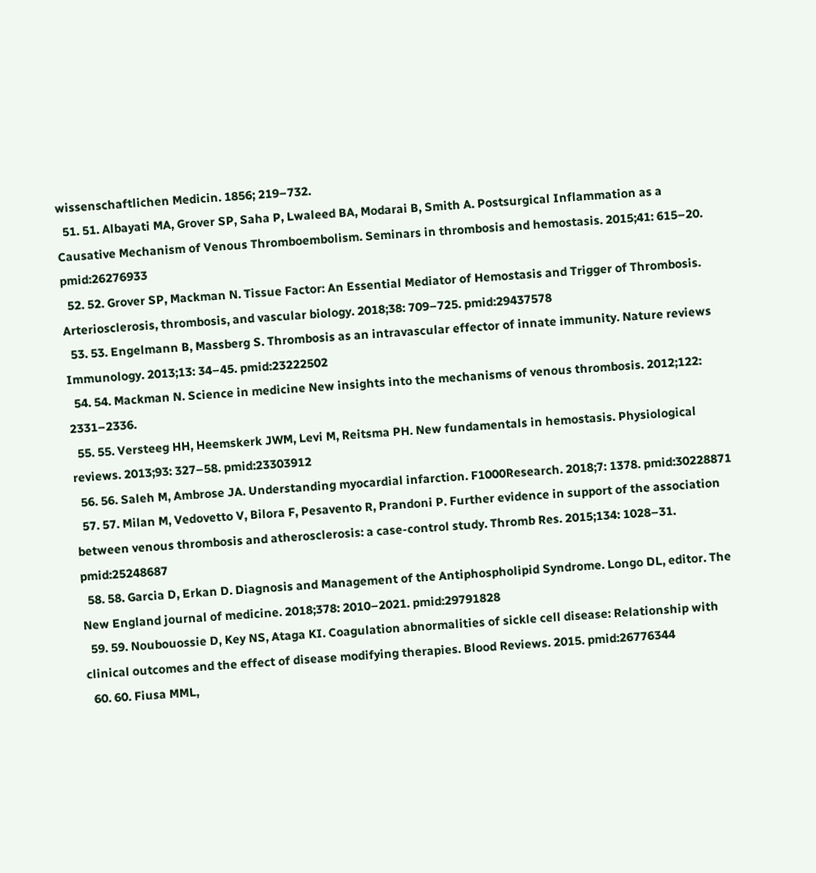wissenschaftlichen Medicin. 1856; 219–732.
  51. 51. Albayati MA, Grover SP, Saha P, Lwaleed BA, Modarai B, Smith A. Postsurgical Inflammation as a Causative Mechanism of Venous Thromboembolism. Seminars in thrombosis and hemostasis. 2015;41: 615–20. pmid:26276933
  52. 52. Grover SP, Mackman N. Tissue Factor: An Essential Mediator of Hemostasis and Trigger of Thrombosis. Arteriosclerosis, thrombosis, and vascular biology. 2018;38: 709–725. pmid:29437578
  53. 53. Engelmann B, Massberg S. Thrombosis as an intravascular effector of innate immunity. Nature reviews Immunology. 2013;13: 34–45. pmid:23222502
  54. 54. Mackman N. Science in medicine New insights into the mechanisms of venous thrombosis. 2012;122: 2331–2336.
  55. 55. Versteeg HH, Heemskerk JWM, Levi M, Reitsma PH. New fundamentals in hemostasis. Physiological reviews. 2013;93: 327–58. pmid:23303912
  56. 56. Saleh M, Ambrose JA. Understanding myocardial infarction. F1000Research. 2018;7: 1378. pmid:30228871
  57. 57. Milan M, Vedovetto V, Bilora F, Pesavento R, Prandoni P. Further evidence in support of the association between venous thrombosis and atherosclerosis: a case-control study. Thromb Res. 2015;134: 1028–31. pmid:25248687
  58. 58. Garcia D, Erkan D. Diagnosis and Management of the Antiphospholipid Syndrome. Longo DL, editor. The New England journal of medicine. 2018;378: 2010–2021. pmid:29791828
  59. 59. Noubouossie D, Key NS, Ataga KI. Coagulation abnormalities of sickle cell disease: Relationship with clinical outcomes and the effect of disease modifying therapies. Blood Reviews. 2015. pmid:26776344
  60. 60. Fiusa MML,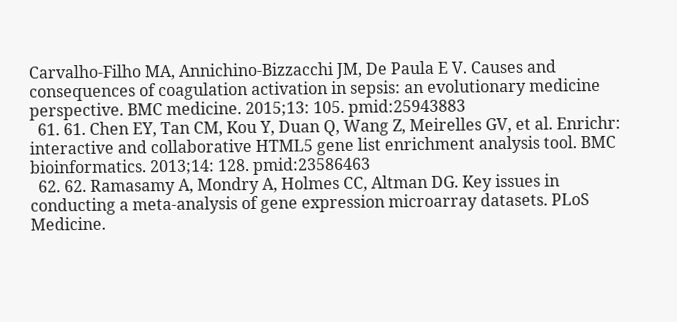Carvalho-Filho MA, Annichino-Bizzacchi JM, De Paula E V. Causes and consequences of coagulation activation in sepsis: an evolutionary medicine perspective. BMC medicine. 2015;13: 105. pmid:25943883
  61. 61. Chen EY, Tan CM, Kou Y, Duan Q, Wang Z, Meirelles GV, et al. Enrichr: interactive and collaborative HTML5 gene list enrichment analysis tool. BMC bioinformatics. 2013;14: 128. pmid:23586463
  62. 62. Ramasamy A, Mondry A, Holmes CC, Altman DG. Key issues in conducting a meta-analysis of gene expression microarray datasets. PLoS Medicine.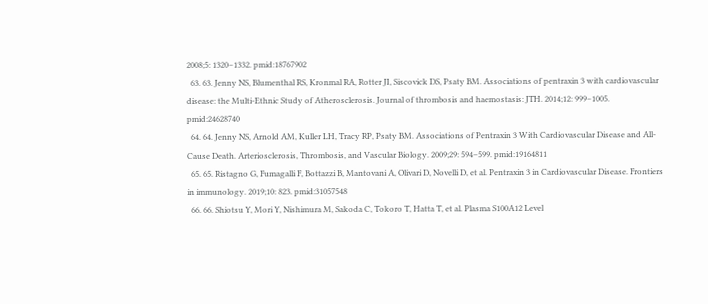2008;5: 1320–1332. pmid:18767902
  63. 63. Jenny NS, Blumenthal RS, Kronmal RA, Rotter JI, Siscovick DS, Psaty BM. Associations of pentraxin 3 with cardiovascular disease: the Multi-Ethnic Study of Atherosclerosis. Journal of thrombosis and haemostasis: JTH. 2014;12: 999–1005. pmid:24628740
  64. 64. Jenny NS, Arnold AM, Kuller LH, Tracy RP, Psaty BM. Associations of Pentraxin 3 With Cardiovascular Disease and All-Cause Death. Arteriosclerosis, Thrombosis, and Vascular Biology. 2009;29: 594–599. pmid:19164811
  65. 65. Ristagno G, Fumagalli F, Bottazzi B, Mantovani A, Olivari D, Novelli D, et al. Pentraxin 3 in Cardiovascular Disease. Frontiers in immunology. 2019;10: 823. pmid:31057548
  66. 66. Shiotsu Y, Mori Y, Nishimura M, Sakoda C, Tokoro T, Hatta T, et al. Plasma S100A12 Level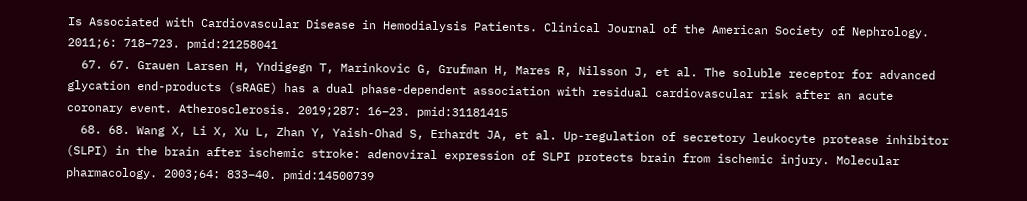Is Associated with Cardiovascular Disease in Hemodialysis Patients. Clinical Journal of the American Society of Nephrology. 2011;6: 718–723. pmid:21258041
  67. 67. Grauen Larsen H, Yndigegn T, Marinkovic G, Grufman H, Mares R, Nilsson J, et al. The soluble receptor for advanced glycation end-products (sRAGE) has a dual phase-dependent association with residual cardiovascular risk after an acute coronary event. Atherosclerosis. 2019;287: 16–23. pmid:31181415
  68. 68. Wang X, Li X, Xu L, Zhan Y, Yaish-Ohad S, Erhardt JA, et al. Up-regulation of secretory leukocyte protease inhibitor (SLPI) in the brain after ischemic stroke: adenoviral expression of SLPI protects brain from ischemic injury. Molecular pharmacology. 2003;64: 833–40. pmid:14500739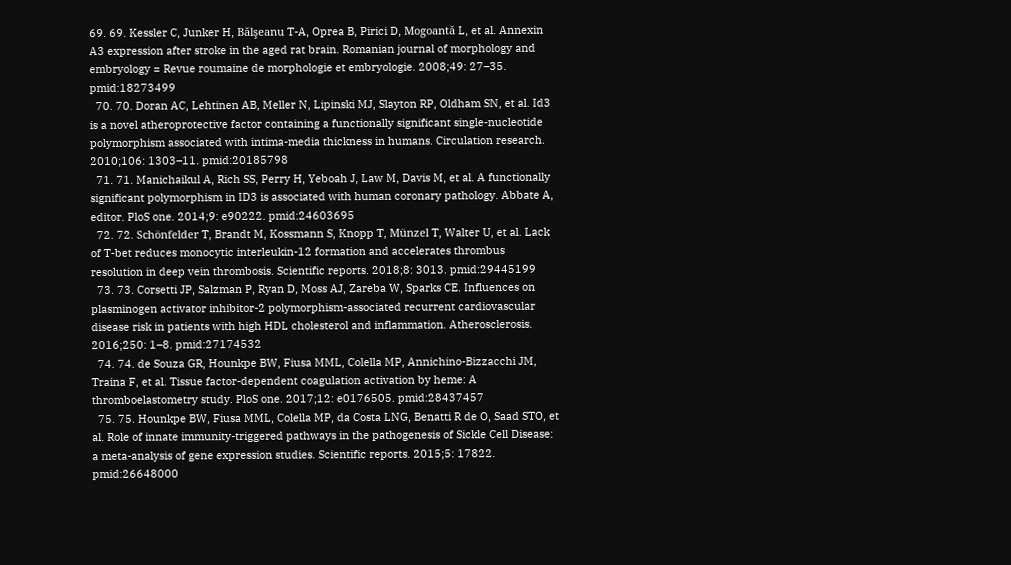69. 69. Kessler C, Junker H, Bălşeanu T-A, Oprea B, Pirici D, Mogoantă L, et al. Annexin A3 expression after stroke in the aged rat brain. Romanian journal of morphology and embryology = Revue roumaine de morphologie et embryologie. 2008;49: 27–35. pmid:18273499
  70. 70. Doran AC, Lehtinen AB, Meller N, Lipinski MJ, Slayton RP, Oldham SN, et al. Id3 is a novel atheroprotective factor containing a functionally significant single-nucleotide polymorphism associated with intima-media thickness in humans. Circulation research. 2010;106: 1303–11. pmid:20185798
  71. 71. Manichaikul A, Rich SS, Perry H, Yeboah J, Law M, Davis M, et al. A functionally significant polymorphism in ID3 is associated with human coronary pathology. Abbate A, editor. PloS one. 2014;9: e90222. pmid:24603695
  72. 72. Schönfelder T, Brandt M, Kossmann S, Knopp T, Münzel T, Walter U, et al. Lack of T-bet reduces monocytic interleukin-12 formation and accelerates thrombus resolution in deep vein thrombosis. Scientific reports. 2018;8: 3013. pmid:29445199
  73. 73. Corsetti JP, Salzman P, Ryan D, Moss AJ, Zareba W, Sparks CE. Influences on plasminogen activator inhibitor-2 polymorphism-associated recurrent cardiovascular disease risk in patients with high HDL cholesterol and inflammation. Atherosclerosis. 2016;250: 1–8. pmid:27174532
  74. 74. de Souza GR, Hounkpe BW, Fiusa MML, Colella MP, Annichino-Bizzacchi JM, Traina F, et al. Tissue factor-dependent coagulation activation by heme: A thromboelastometry study. PloS one. 2017;12: e0176505. pmid:28437457
  75. 75. Hounkpe BW, Fiusa MML, Colella MP, da Costa LNG, Benatti R de O, Saad STO, et al. Role of innate immunity-triggered pathways in the pathogenesis of Sickle Cell Disease: a meta-analysis of gene expression studies. Scientific reports. 2015;5: 17822. pmid:26648000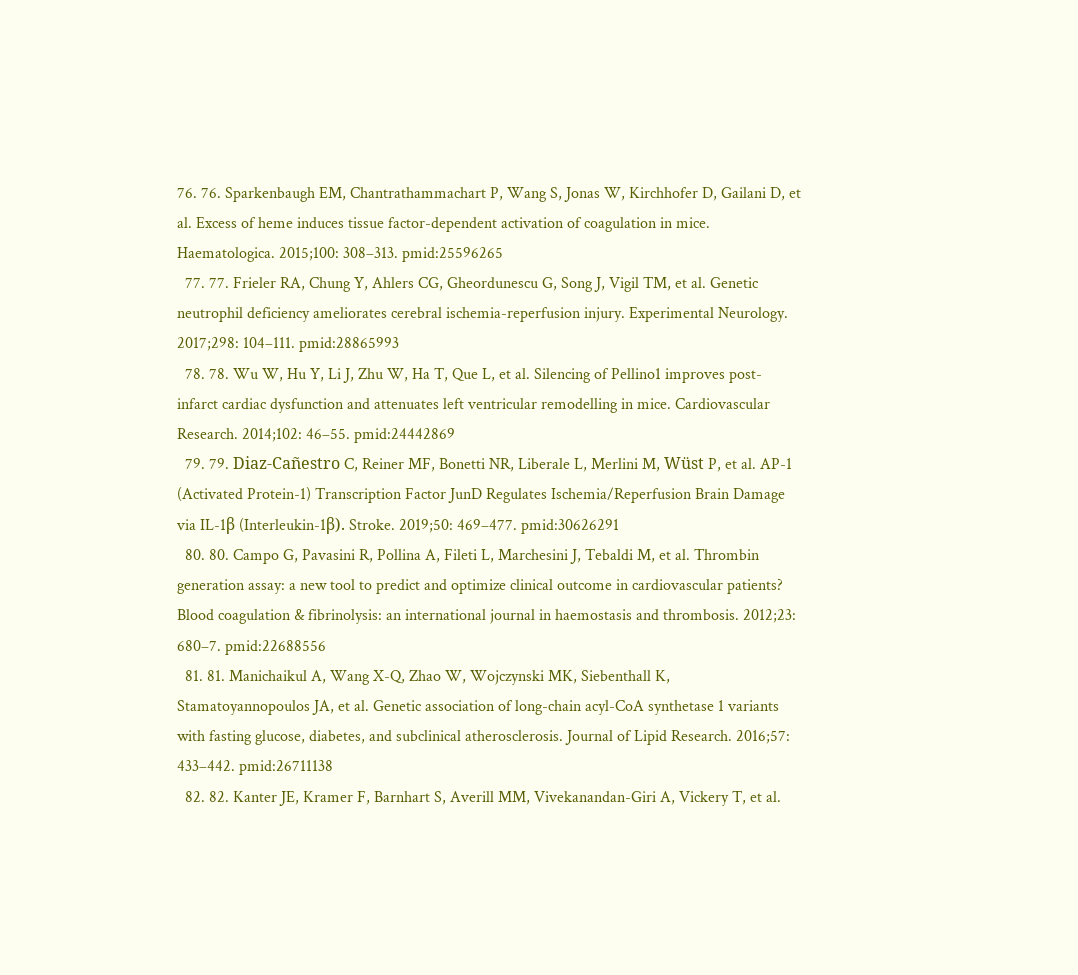76. 76. Sparkenbaugh EM, Chantrathammachart P, Wang S, Jonas W, Kirchhofer D, Gailani D, et al. Excess of heme induces tissue factor-dependent activation of coagulation in mice. Haematologica. 2015;100: 308–313. pmid:25596265
  77. 77. Frieler RA, Chung Y, Ahlers CG, Gheordunescu G, Song J, Vigil TM, et al. Genetic neutrophil deficiency ameliorates cerebral ischemia-reperfusion injury. Experimental Neurology. 2017;298: 104–111. pmid:28865993
  78. 78. Wu W, Hu Y, Li J, Zhu W, Ha T, Que L, et al. Silencing of Pellino1 improves post-infarct cardiac dysfunction and attenuates left ventricular remodelling in mice. Cardiovascular Research. 2014;102: 46–55. pmid:24442869
  79. 79. Diaz-Cañestro C, Reiner MF, Bonetti NR, Liberale L, Merlini M, Wüst P, et al. AP-1 (Activated Protein-1) Transcription Factor JunD Regulates Ischemia/Reperfusion Brain Damage via IL-1β (Interleukin-1β). Stroke. 2019;50: 469–477. pmid:30626291
  80. 80. Campo G, Pavasini R, Pollina A, Fileti L, Marchesini J, Tebaldi M, et al. Thrombin generation assay: a new tool to predict and optimize clinical outcome in cardiovascular patients? Blood coagulation & fibrinolysis: an international journal in haemostasis and thrombosis. 2012;23: 680–7. pmid:22688556
  81. 81. Manichaikul A, Wang X-Q, Zhao W, Wojczynski MK, Siebenthall K, Stamatoyannopoulos JA, et al. Genetic association of long-chain acyl-CoA synthetase 1 variants with fasting glucose, diabetes, and subclinical atherosclerosis. Journal of Lipid Research. 2016;57: 433–442. pmid:26711138
  82. 82. Kanter JE, Kramer F, Barnhart S, Averill MM, Vivekanandan-Giri A, Vickery T, et al.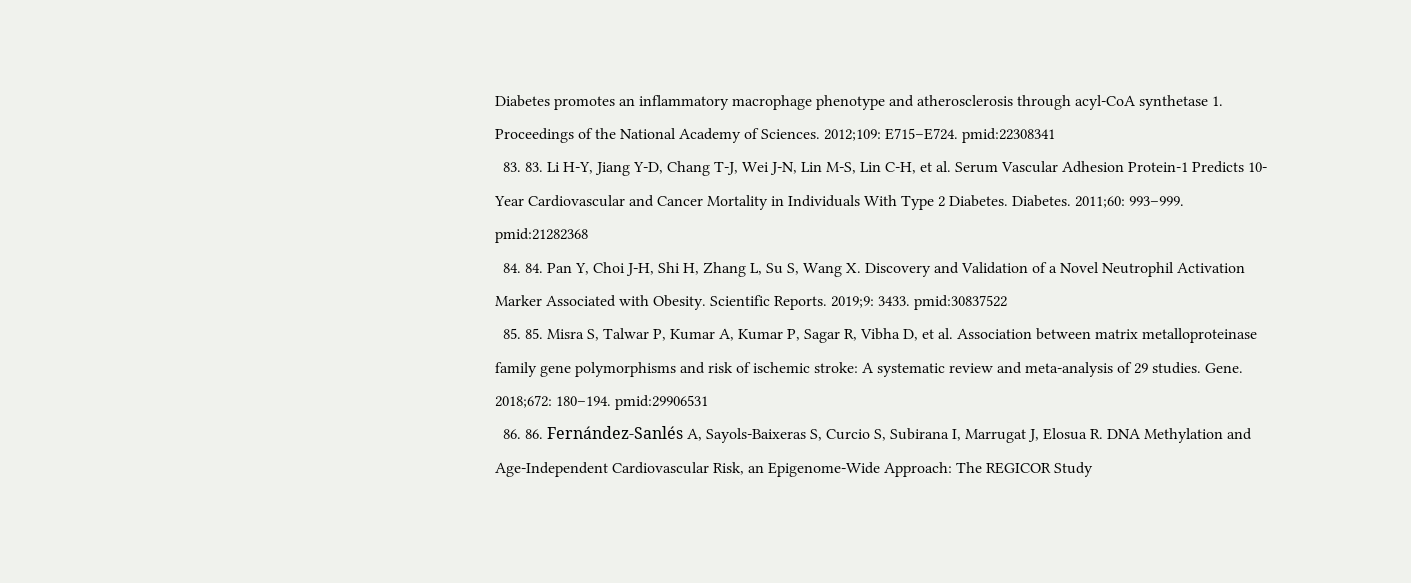Diabetes promotes an inflammatory macrophage phenotype and atherosclerosis through acyl-CoA synthetase 1. Proceedings of the National Academy of Sciences. 2012;109: E715–E724. pmid:22308341
  83. 83. Li H-Y, Jiang Y-D, Chang T-J, Wei J-N, Lin M-S, Lin C-H, et al. Serum Vascular Adhesion Protein-1 Predicts 10-Year Cardiovascular and Cancer Mortality in Individuals With Type 2 Diabetes. Diabetes. 2011;60: 993–999. pmid:21282368
  84. 84. Pan Y, Choi J-H, Shi H, Zhang L, Su S, Wang X. Discovery and Validation of a Novel Neutrophil Activation Marker Associated with Obesity. Scientific Reports. 2019;9: 3433. pmid:30837522
  85. 85. Misra S, Talwar P, Kumar A, Kumar P, Sagar R, Vibha D, et al. Association between matrix metalloproteinase family gene polymorphisms and risk of ischemic stroke: A systematic review and meta-analysis of 29 studies. Gene. 2018;672: 180–194. pmid:29906531
  86. 86. Fernández-Sanlés A, Sayols-Baixeras S, Curcio S, Subirana I, Marrugat J, Elosua R. DNA Methylation and Age-Independent Cardiovascular Risk, an Epigenome-Wide Approach: The REGICOR Study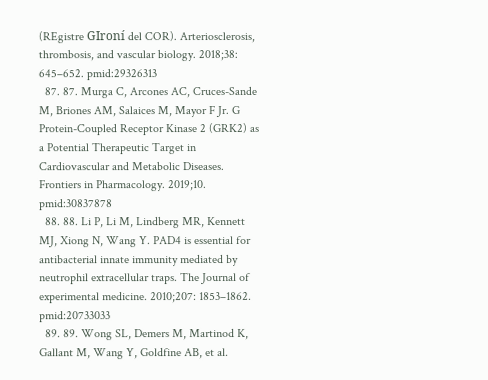(REgistre GIroní del COR). Arteriosclerosis, thrombosis, and vascular biology. 2018;38: 645–652. pmid:29326313
  87. 87. Murga C, Arcones AC, Cruces-Sande M, Briones AM, Salaices M, Mayor F Jr. G Protein-Coupled Receptor Kinase 2 (GRK2) as a Potential Therapeutic Target in Cardiovascular and Metabolic Diseases. Frontiers in Pharmacology. 2019;10. pmid:30837878
  88. 88. Li P, Li M, Lindberg MR, Kennett MJ, Xiong N, Wang Y. PAD4 is essential for antibacterial innate immunity mediated by neutrophil extracellular traps. The Journal of experimental medicine. 2010;207: 1853–1862. pmid:20733033
  89. 89. Wong SL, Demers M, Martinod K, Gallant M, Wang Y, Goldfine AB, et al.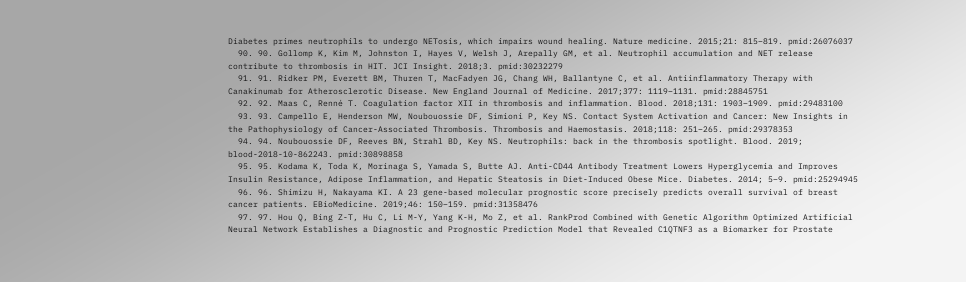Diabetes primes neutrophils to undergo NETosis, which impairs wound healing. Nature medicine. 2015;21: 815–819. pmid:26076037
  90. 90. Gollomp K, Kim M, Johnston I, Hayes V, Welsh J, Arepally GM, et al. Neutrophil accumulation and NET release contribute to thrombosis in HIT. JCI Insight. 2018;3. pmid:30232279
  91. 91. Ridker PM, Everett BM, Thuren T, MacFadyen JG, Chang WH, Ballantyne C, et al. Antiinflammatory Therapy with Canakinumab for Atherosclerotic Disease. New England Journal of Medicine. 2017;377: 1119–1131. pmid:28845751
  92. 92. Maas C, Renné T. Coagulation factor XII in thrombosis and inflammation. Blood. 2018;131: 1903–1909. pmid:29483100
  93. 93. Campello E, Henderson MW, Noubouossie DF, Simioni P, Key NS. Contact System Activation and Cancer: New Insights in the Pathophysiology of Cancer-Associated Thrombosis. Thrombosis and Haemostasis. 2018;118: 251–265. pmid:29378353
  94. 94. Noubouossie DF, Reeves BN, Strahl BD, Key NS. Neutrophils: back in the thrombosis spotlight. Blood. 2019; blood-2018-10-862243. pmid:30898858
  95. 95. Kodama K, Toda K, Morinaga S, Yamada S, Butte AJ. Anti-CD44 Antibody Treatment Lowers Hyperglycemia and Improves Insulin Resistance, Adipose Inflammation, and Hepatic Steatosis in Diet-Induced Obese Mice. Diabetes. 2014; 5–9. pmid:25294945
  96. 96. Shimizu H, Nakayama KI. A 23 gene-based molecular prognostic score precisely predicts overall survival of breast cancer patients. EBioMedicine. 2019;46: 150–159. pmid:31358476
  97. 97. Hou Q, Bing Z-T, Hu C, Li M-Y, Yang K-H, Mo Z, et al. RankProd Combined with Genetic Algorithm Optimized Artificial Neural Network Establishes a Diagnostic and Prognostic Prediction Model that Revealed C1QTNF3 as a Biomarker for Prostate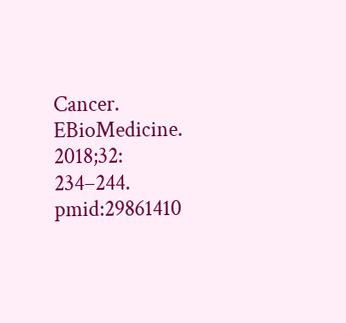Cancer. EBioMedicine. 2018;32: 234–244. pmid:29861410